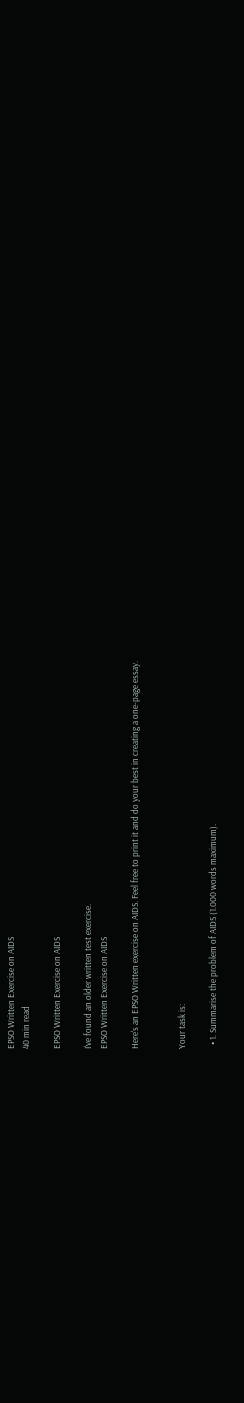EPSO Written Exercise on AIDS
40 min read

EPSO Written Exercise on AIDS

I've found an older written test exercise.
EPSO Written Exercise on AIDS

Here's an EPSO Written exercise on AIDS. Feel free to print it and do your best in creating a one-page essay.


Your task is:

  • 1. Summarise the problem of AIDS (1.000 words maximum).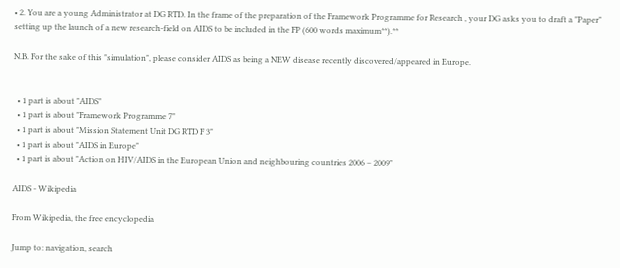• 2. You are a young Administrator at DG RTD. In the frame of the preparation of the Framework Programme for Research , your DG asks you to draft a "Paper" setting up the launch of a new research-field on AIDS to be included in the FP (600 words maximum**).**

N.B. For the sake of this "simulation", please consider AIDS as being a NEW disease recently discovered/appeared in Europe.


  • 1 part is about "AIDS"
  • 1 part is about "Framework Programme 7"
  • 1 part is about "Mission Statement Unit DG RTD F 3"
  • 1 part is about "AIDS in Europe"
  • 1 part is about "Action on HIV/AIDS in the European Union and neighbouring countries 2006 – 2009"

AIDS - Wikipedia

From Wikipedia, the free encyclopedia

Jump to: navigation, search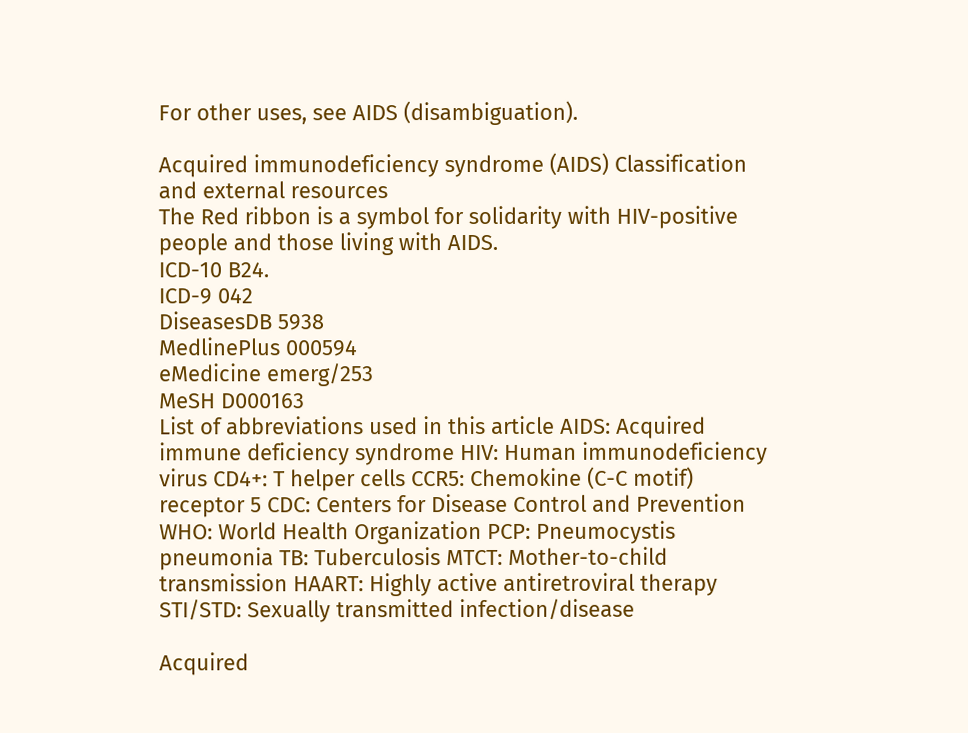For other uses, see AIDS (disambiguation).

Acquired immunodeficiency syndrome (AIDS) Classification and external resources
The Red ribbon is a symbol for solidarity with HIV-positive people and those living with AIDS.
ICD-10 B24.
ICD-9 042
DiseasesDB 5938
MedlinePlus 000594
eMedicine emerg/253
MeSH D000163
List of abbreviations used in this article AIDS: Acquired immune deficiency syndrome HIV: Human immunodeficiency virus CD4+: T helper cells CCR5: Chemokine (C-C motif) receptor 5 CDC: Centers for Disease Control and Prevention WHO: World Health Organization PCP: Pneumocystis pneumonia TB: Tuberculosis MTCT: Mother-to-child transmission HAART: Highly active antiretroviral therapy STI/STD: Sexually transmitted infection/disease

Acquired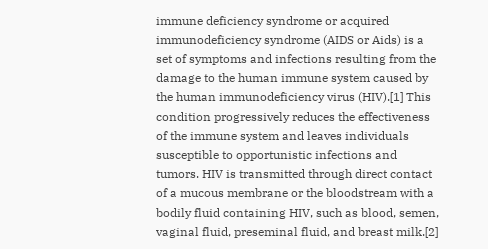immune deficiency syndrome or acquired immunodeficiency syndrome (AIDS or Aids) is a set of symptoms and infections resulting from the damage to the human immune system caused by the human immunodeficiency virus (HIV).[1] This condition progressively reduces the effectiveness of the immune system and leaves individuals susceptible to opportunistic infections and tumors. HIV is transmitted through direct contact of a mucous membrane or the bloodstream with a bodily fluid containing HIV, such as blood, semen, vaginal fluid, preseminal fluid, and breast milk.[2]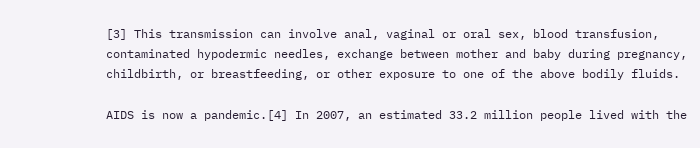[3] This transmission can involve anal, vaginal or oral sex, blood transfusion, contaminated hypodermic needles, exchange between mother and baby during pregnancy, childbirth, or breastfeeding, or other exposure to one of the above bodily fluids.

AIDS is now a pandemic.[4] In 2007, an estimated 33.2 million people lived with the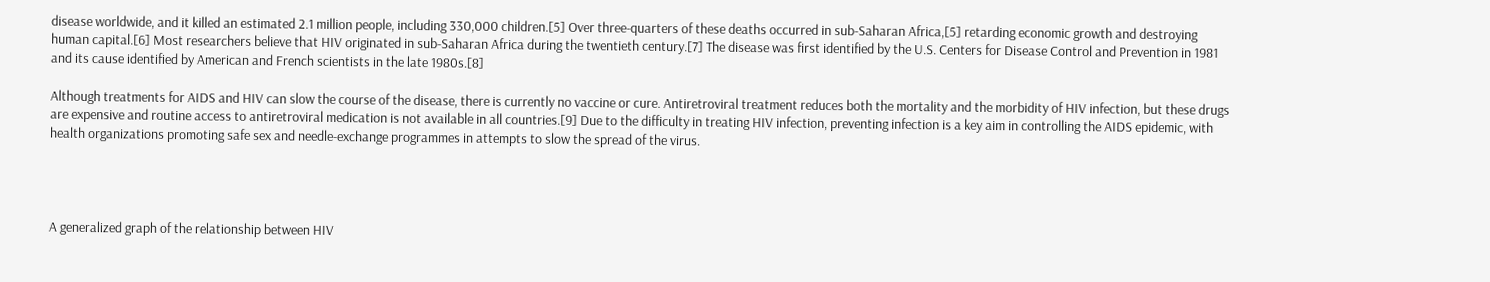disease worldwide, and it killed an estimated 2.1 million people, including 330,000 children.[5] Over three-quarters of these deaths occurred in sub-Saharan Africa,[5] retarding economic growth and destroying human capital.[6] Most researchers believe that HIV originated in sub-Saharan Africa during the twentieth century.[7] The disease was first identified by the U.S. Centers for Disease Control and Prevention in 1981 and its cause identified by American and French scientists in the late 1980s.[8]

Although treatments for AIDS and HIV can slow the course of the disease, there is currently no vaccine or cure. Antiretroviral treatment reduces both the mortality and the morbidity of HIV infection, but these drugs are expensive and routine access to antiretroviral medication is not available in all countries.[9] Due to the difficulty in treating HIV infection, preventing infection is a key aim in controlling the AIDS epidemic, with health organizations promoting safe sex and needle-exchange programmes in attempts to slow the spread of the virus.




A generalized graph of the relationship between HIV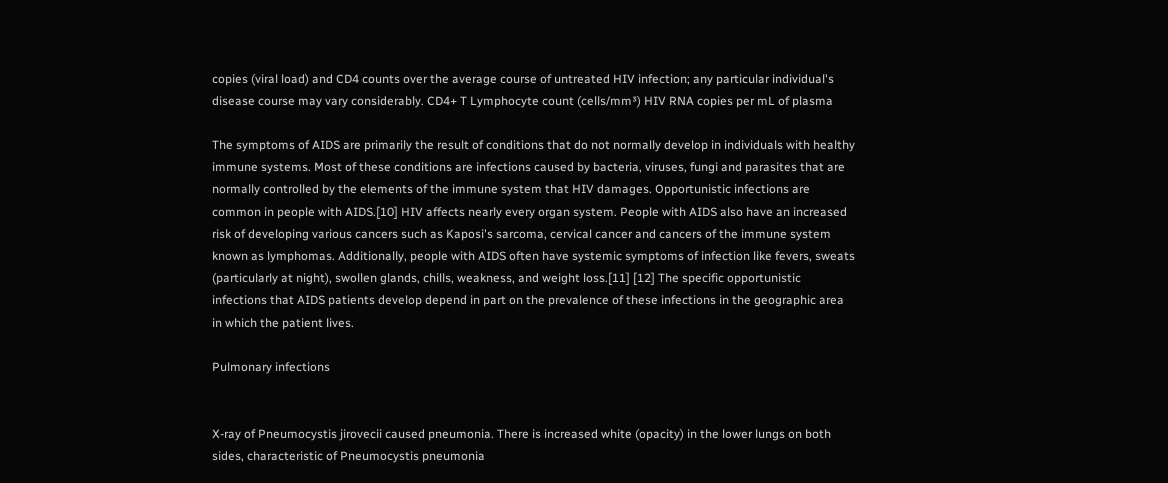copies (viral load) and CD4 counts over the average course of untreated HIV infection; any particular individual's disease course may vary considerably. CD4+ T Lymphocyte count (cells/mm³) HIV RNA copies per mL of plasma

The symptoms of AIDS are primarily the result of conditions that do not normally develop in individuals with healthy immune systems. Most of these conditions are infections caused by bacteria, viruses, fungi and parasites that are normally controlled by the elements of the immune system that HIV damages. Opportunistic infections are common in people with AIDS.[10] HIV affects nearly every organ system. People with AIDS also have an increased risk of developing various cancers such as Kaposi's sarcoma, cervical cancer and cancers of the immune system known as lymphomas. Additionally, people with AIDS often have systemic symptoms of infection like fevers, sweats (particularly at night), swollen glands, chills, weakness, and weight loss.[11] [12] The specific opportunistic infections that AIDS patients develop depend in part on the prevalence of these infections in the geographic area in which the patient lives.

Pulmonary infections


X-ray of Pneumocystis jirovecii caused pneumonia. There is increased white (opacity) in the lower lungs on both sides, characteristic of Pneumocystis pneumonia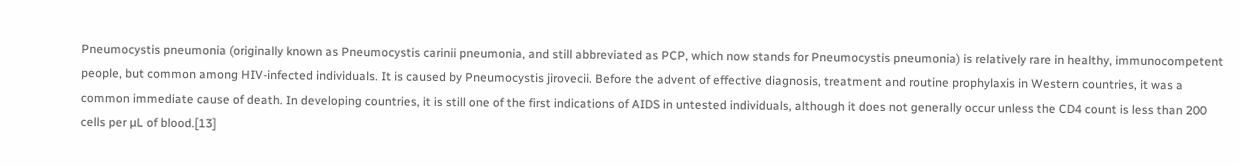Pneumocystis pneumonia (originally known as Pneumocystis carinii pneumonia, and still abbreviated as PCP, which now stands for Pneumocystis pneumonia) is relatively rare in healthy, immunocompetent people, but common among HIV-infected individuals. It is caused by Pneumocystis jirovecii. Before the advent of effective diagnosis, treatment and routine prophylaxis in Western countries, it was a common immediate cause of death. In developing countries, it is still one of the first indications of AIDS in untested individuals, although it does not generally occur unless the CD4 count is less than 200 cells per µL of blood.[13]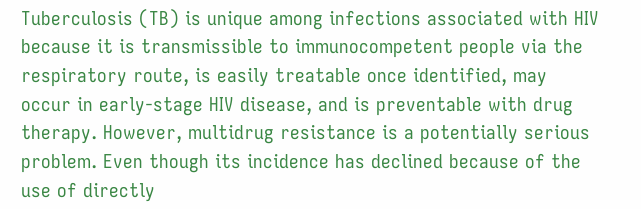Tuberculosis (TB) is unique among infections associated with HIV because it is transmissible to immunocompetent people via the respiratory route, is easily treatable once identified, may occur in early-stage HIV disease, and is preventable with drug therapy. However, multidrug resistance is a potentially serious problem. Even though its incidence has declined because of the use of directly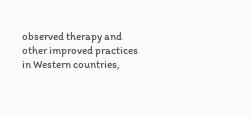observed therapy and other improved practices in Western countries,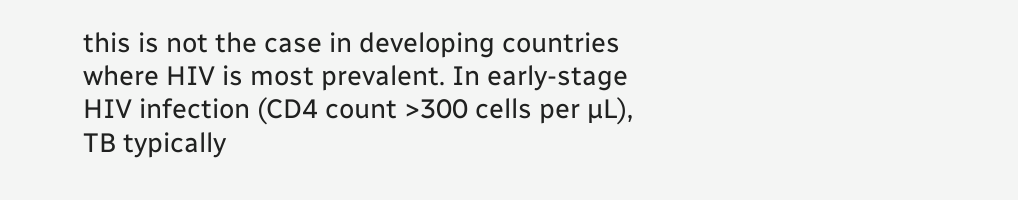this is not the case in developing countries where HIV is most prevalent. In early-stage HIV infection (CD4 count >300 cells per µL), TB typically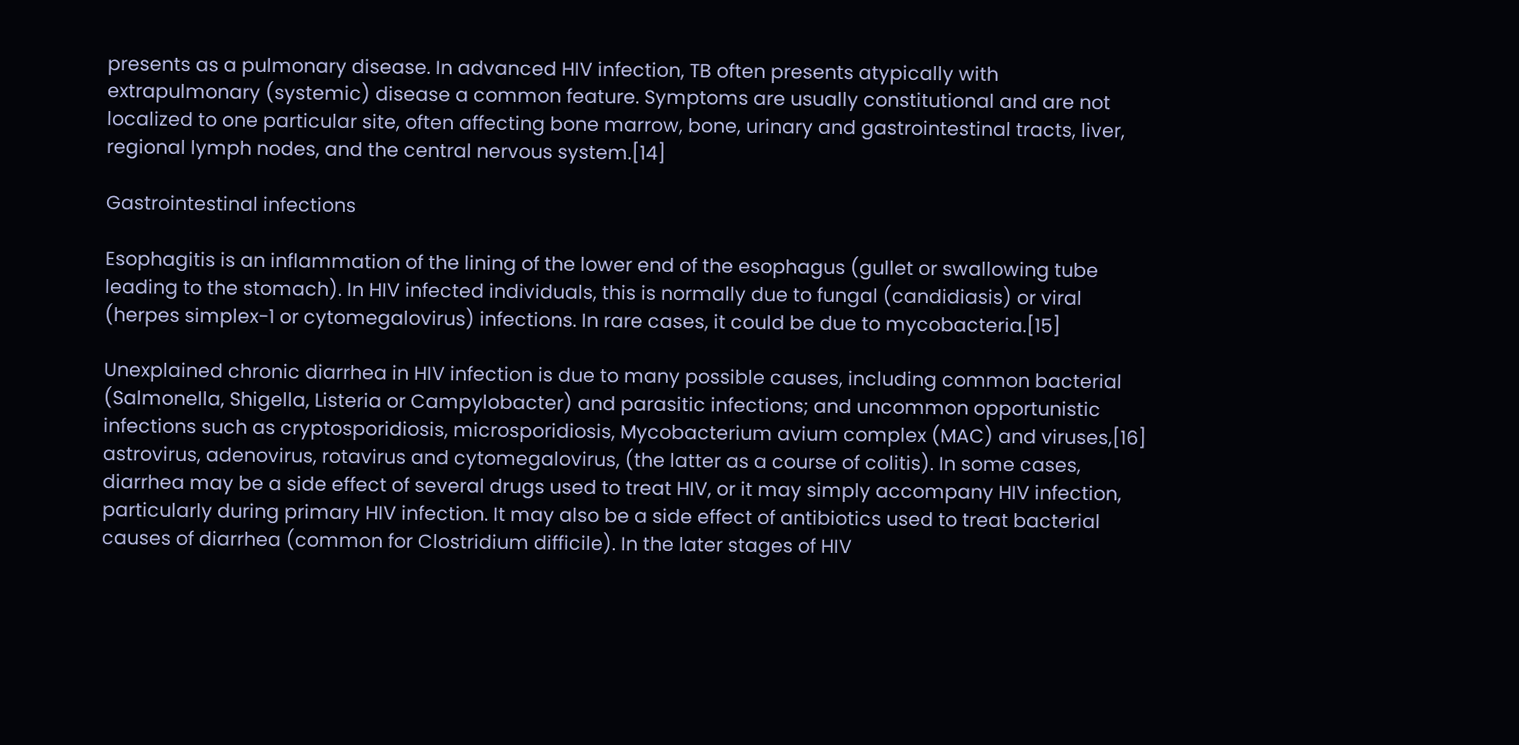presents as a pulmonary disease. In advanced HIV infection, TB often presents atypically with extrapulmonary (systemic) disease a common feature. Symptoms are usually constitutional and are not localized to one particular site, often affecting bone marrow, bone, urinary and gastrointestinal tracts, liver, regional lymph nodes, and the central nervous system.[14]

Gastrointestinal infections

Esophagitis is an inflammation of the lining of the lower end of the esophagus (gullet or swallowing tube leading to the stomach). In HIV infected individuals, this is normally due to fungal (candidiasis) or viral (herpes simplex-1 or cytomegalovirus) infections. In rare cases, it could be due to mycobacteria.[15]

Unexplained chronic diarrhea in HIV infection is due to many possible causes, including common bacterial (Salmonella, Shigella, Listeria or Campylobacter) and parasitic infections; and uncommon opportunistic infections such as cryptosporidiosis, microsporidiosis, Mycobacterium avium complex (MAC) and viruses,[16] astrovirus, adenovirus, rotavirus and cytomegalovirus, (the latter as a course of colitis). In some cases, diarrhea may be a side effect of several drugs used to treat HIV, or it may simply accompany HIV infection, particularly during primary HIV infection. It may also be a side effect of antibiotics used to treat bacterial causes of diarrhea (common for Clostridium difficile). In the later stages of HIV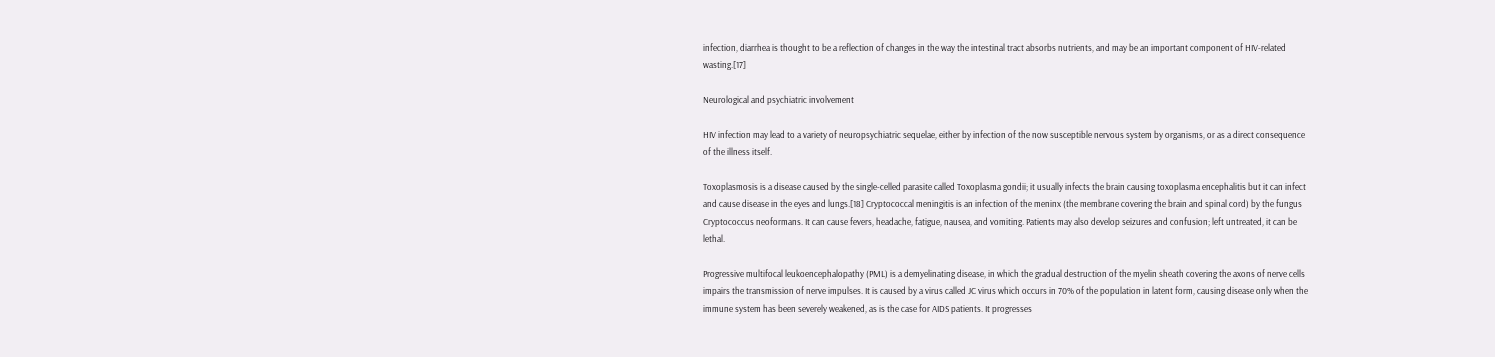infection, diarrhea is thought to be a reflection of changes in the way the intestinal tract absorbs nutrients, and may be an important component of HIV-related wasting.[17]

Neurological and psychiatric involvement

HIV infection may lead to a variety of neuropsychiatric sequelae, either by infection of the now susceptible nervous system by organisms, or as a direct consequence of the illness itself.

Toxoplasmosis is a disease caused by the single-celled parasite called Toxoplasma gondii; it usually infects the brain causing toxoplasma encephalitis but it can infect and cause disease in the eyes and lungs.[18] Cryptococcal meningitis is an infection of the meninx (the membrane covering the brain and spinal cord) by the fungus Cryptococcus neoformans. It can cause fevers, headache, fatigue, nausea, and vomiting. Patients may also develop seizures and confusion; left untreated, it can be lethal.

Progressive multifocal leukoencephalopathy (PML) is a demyelinating disease, in which the gradual destruction of the myelin sheath covering the axons of nerve cells impairs the transmission of nerve impulses. It is caused by a virus called JC virus which occurs in 70% of the population in latent form, causing disease only when the immune system has been severely weakened, as is the case for AIDS patients. It progresses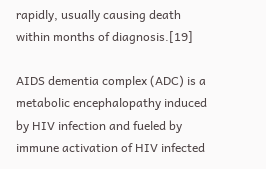rapidly, usually causing death within months of diagnosis.[19]

AIDS dementia complex (ADC) is a metabolic encephalopathy induced by HIV infection and fueled by immune activation of HIV infected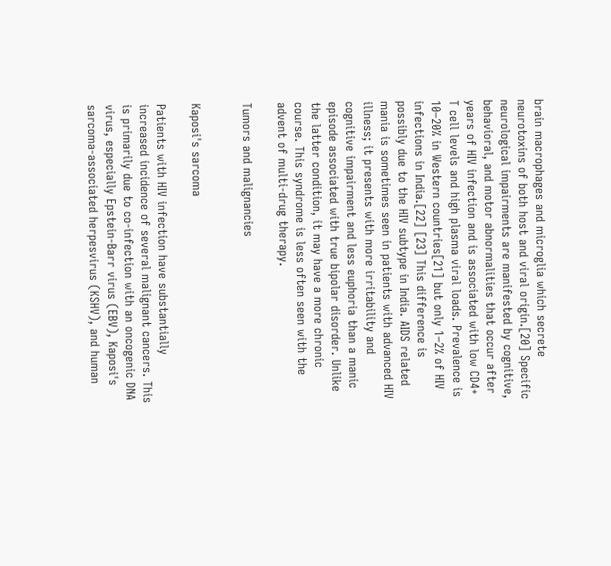brain macrophages and microglia which secrete neurotoxins of both host and viral origin.[20] Specific neurological impairments are manifested by cognitive, behavioral, and motor abnormalities that occur after years of HIV infection and is associated with low CD4+ T cell levels and high plasma viral loads. Prevalence is 10–20% in Western countries[21] but only 1–2% of HIV infections in India.[22] [23] This difference is possibly due to the HIV subtype in India. AIDS related mania is sometimes seen in patients with advanced HIV illness; it presents with more irritability and cognitive impairment and less euphoria than a manic episode associated with true bipolar disorder. Unlike the latter condition, it may have a more chronic course. This syndrome is less often seen with the advent of multi-drug therapy.

Tumors and malignancies


Kaposi's sarcoma

Patients with HIV infection have substantially increased incidence of several malignant cancers. This is primarily due to co-infection with an oncogenic DNA virus, especially Epstein-Barr virus (EBV), Kaposi's sarcoma-associated herpesvirus (KSHV), and human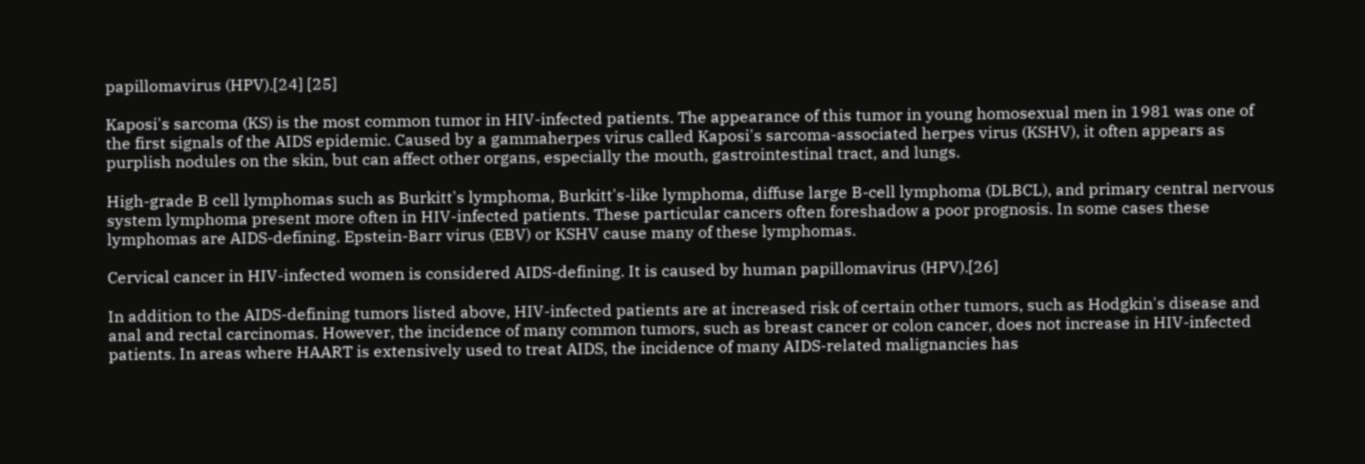papillomavirus (HPV).[24] [25]

Kaposi's sarcoma (KS) is the most common tumor in HIV-infected patients. The appearance of this tumor in young homosexual men in 1981 was one of the first signals of the AIDS epidemic. Caused by a gammaherpes virus called Kaposi's sarcoma-associated herpes virus (KSHV), it often appears as purplish nodules on the skin, but can affect other organs, especially the mouth, gastrointestinal tract, and lungs.

High-grade B cell lymphomas such as Burkitt's lymphoma, Burkitt's-like lymphoma, diffuse large B-cell lymphoma (DLBCL), and primary central nervous system lymphoma present more often in HIV-infected patients. These particular cancers often foreshadow a poor prognosis. In some cases these lymphomas are AIDS-defining. Epstein-Barr virus (EBV) or KSHV cause many of these lymphomas.

Cervical cancer in HIV-infected women is considered AIDS-defining. It is caused by human papillomavirus (HPV).[26]

In addition to the AIDS-defining tumors listed above, HIV-infected patients are at increased risk of certain other tumors, such as Hodgkin's disease and anal and rectal carcinomas. However, the incidence of many common tumors, such as breast cancer or colon cancer, does not increase in HIV-infected patients. In areas where HAART is extensively used to treat AIDS, the incidence of many AIDS-related malignancies has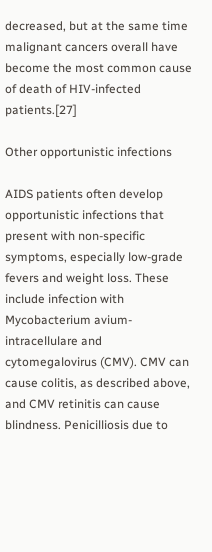decreased, but at the same time malignant cancers overall have become the most common cause of death of HIV-infected patients.[27]

Other opportunistic infections

AIDS patients often develop opportunistic infections that present with non-specific symptoms, especially low-grade fevers and weight loss. These include infection with Mycobacterium avium-intracellulare and cytomegalovirus (CMV). CMV can cause colitis, as described above, and CMV retinitis can cause blindness. Penicilliosis due to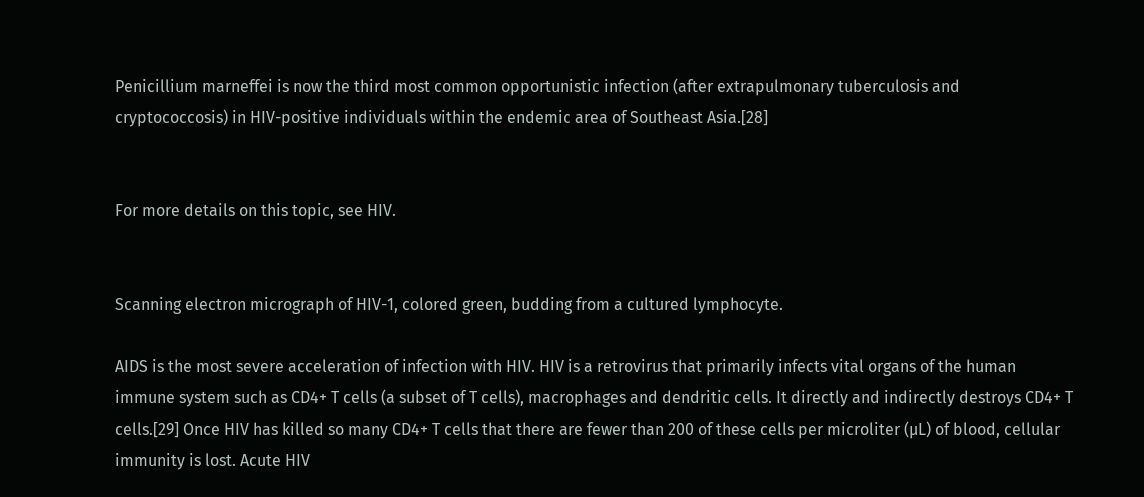Penicillium marneffei is now the third most common opportunistic infection (after extrapulmonary tuberculosis and cryptococcosis) in HIV-positive individuals within the endemic area of Southeast Asia.[28]


For more details on this topic, see HIV.


Scanning electron micrograph of HIV-1, colored green, budding from a cultured lymphocyte.

AIDS is the most severe acceleration of infection with HIV. HIV is a retrovirus that primarily infects vital organs of the human immune system such as CD4+ T cells (a subset of T cells), macrophages and dendritic cells. It directly and indirectly destroys CD4+ T cells.[29] Once HIV has killed so many CD4+ T cells that there are fewer than 200 of these cells per microliter (µL) of blood, cellular immunity is lost. Acute HIV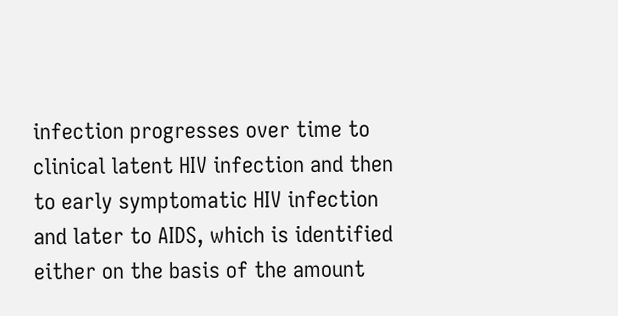infection progresses over time to clinical latent HIV infection and then to early symptomatic HIV infection and later to AIDS, which is identified either on the basis of the amount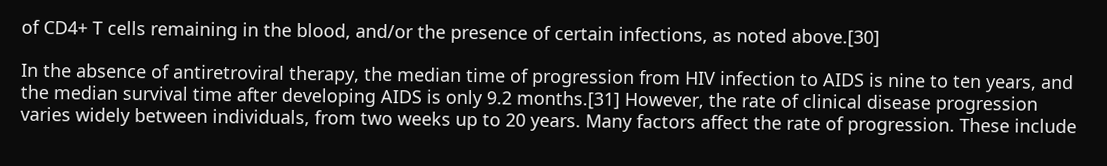of CD4+ T cells remaining in the blood, and/or the presence of certain infections, as noted above.[30]

In the absence of antiretroviral therapy, the median time of progression from HIV infection to AIDS is nine to ten years, and the median survival time after developing AIDS is only 9.2 months.[31] However, the rate of clinical disease progression varies widely between individuals, from two weeks up to 20 years. Many factors affect the rate of progression. These include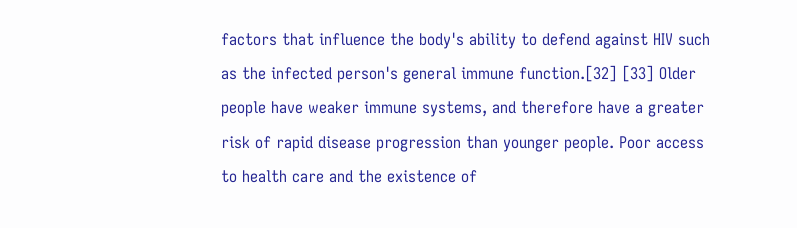factors that influence the body's ability to defend against HIV such as the infected person's general immune function.[32] [33] Older people have weaker immune systems, and therefore have a greater risk of rapid disease progression than younger people. Poor access to health care and the existence of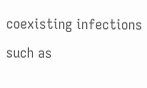coexisting infections such as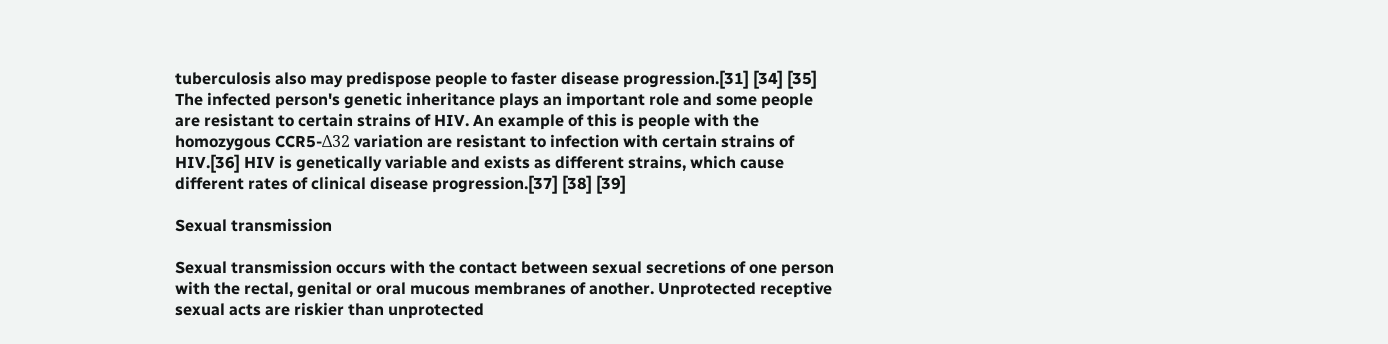tuberculosis also may predispose people to faster disease progression.[31] [34] [35] The infected person's genetic inheritance plays an important role and some people are resistant to certain strains of HIV. An example of this is people with the homozygous CCR5-Δ32 variation are resistant to infection with certain strains of HIV.[36] HIV is genetically variable and exists as different strains, which cause different rates of clinical disease progression.[37] [38] [39]

Sexual transmission

Sexual transmission occurs with the contact between sexual secretions of one person with the rectal, genital or oral mucous membranes of another. Unprotected receptive sexual acts are riskier than unprotected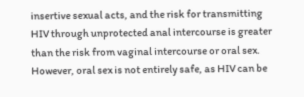insertive sexual acts, and the risk for transmitting HIV through unprotected anal intercourse is greater than the risk from vaginal intercourse or oral sex. However, oral sex is not entirely safe, as HIV can be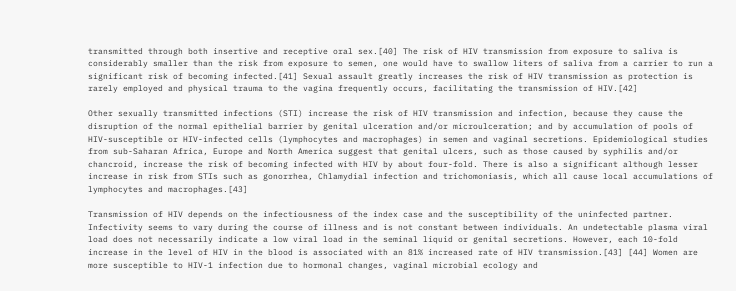transmitted through both insertive and receptive oral sex.[40] The risk of HIV transmission from exposure to saliva is considerably smaller than the risk from exposure to semen, one would have to swallow liters of saliva from a carrier to run a significant risk of becoming infected.[41] Sexual assault greatly increases the risk of HIV transmission as protection is rarely employed and physical trauma to the vagina frequently occurs, facilitating the transmission of HIV.[42]

Other sexually transmitted infections (STI) increase the risk of HIV transmission and infection, because they cause the disruption of the normal epithelial barrier by genital ulceration and/or microulceration; and by accumulation of pools of HIV-susceptible or HIV-infected cells (lymphocytes and macrophages) in semen and vaginal secretions. Epidemiological studies from sub-Saharan Africa, Europe and North America suggest that genital ulcers, such as those caused by syphilis and/or chancroid, increase the risk of becoming infected with HIV by about four-fold. There is also a significant although lesser increase in risk from STIs such as gonorrhea, Chlamydial infection and trichomoniasis, which all cause local accumulations of lymphocytes and macrophages.[43]

Transmission of HIV depends on the infectiousness of the index case and the susceptibility of the uninfected partner. Infectivity seems to vary during the course of illness and is not constant between individuals. An undetectable plasma viral load does not necessarily indicate a low viral load in the seminal liquid or genital secretions. However, each 10-fold increase in the level of HIV in the blood is associated with an 81% increased rate of HIV transmission.[43] [44] Women are more susceptible to HIV-1 infection due to hormonal changes, vaginal microbial ecology and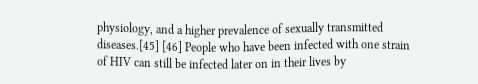physiology, and a higher prevalence of sexually transmitted diseases.[45] [46] People who have been infected with one strain of HIV can still be infected later on in their lives by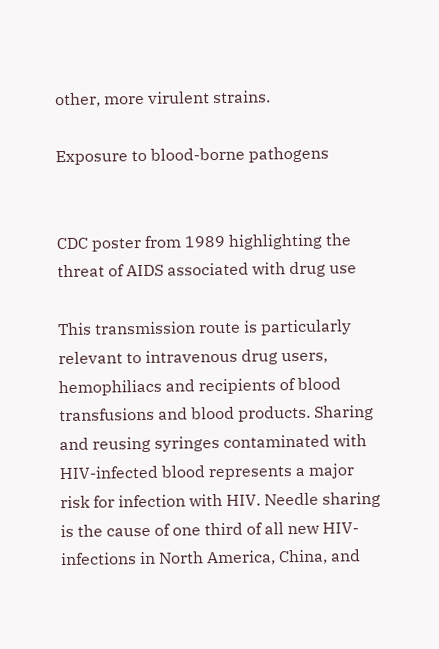other, more virulent strains.

Exposure to blood-borne pathogens


CDC poster from 1989 highlighting the threat of AIDS associated with drug use

This transmission route is particularly relevant to intravenous drug users, hemophiliacs and recipients of blood transfusions and blood products. Sharing and reusing syringes contaminated with HIV-infected blood represents a major risk for infection with HIV. Needle sharing is the cause of one third of all new HIV-infections in North America, China, and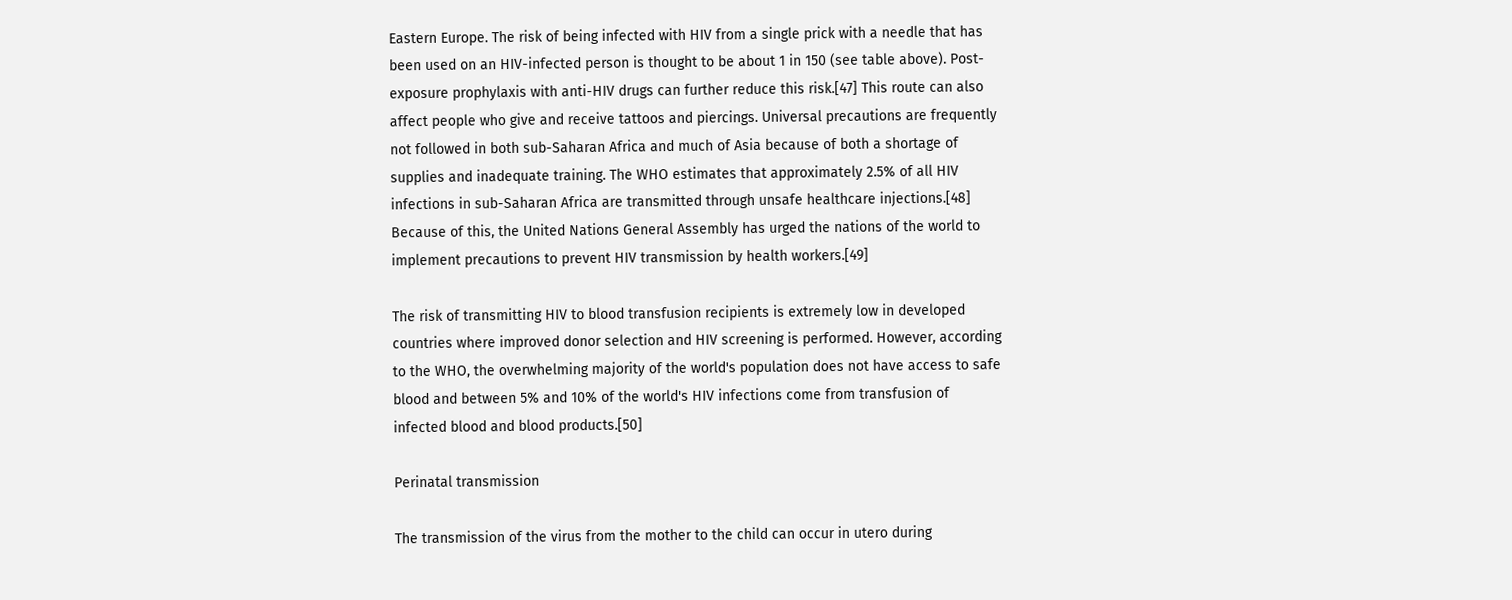Eastern Europe. The risk of being infected with HIV from a single prick with a needle that has been used on an HIV-infected person is thought to be about 1 in 150 (see table above). Post-exposure prophylaxis with anti-HIV drugs can further reduce this risk.[47] This route can also affect people who give and receive tattoos and piercings. Universal precautions are frequently not followed in both sub-Saharan Africa and much of Asia because of both a shortage of supplies and inadequate training. The WHO estimates that approximately 2.5% of all HIV infections in sub-Saharan Africa are transmitted through unsafe healthcare injections.[48] Because of this, the United Nations General Assembly has urged the nations of the world to implement precautions to prevent HIV transmission by health workers.[49]

The risk of transmitting HIV to blood transfusion recipients is extremely low in developed countries where improved donor selection and HIV screening is performed. However, according to the WHO, the overwhelming majority of the world's population does not have access to safe blood and between 5% and 10% of the world's HIV infections come from transfusion of infected blood and blood products.[50]

Perinatal transmission

The transmission of the virus from the mother to the child can occur in utero during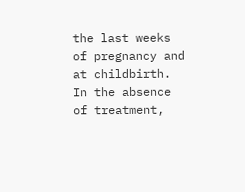the last weeks of pregnancy and at childbirth. In the absence of treatment,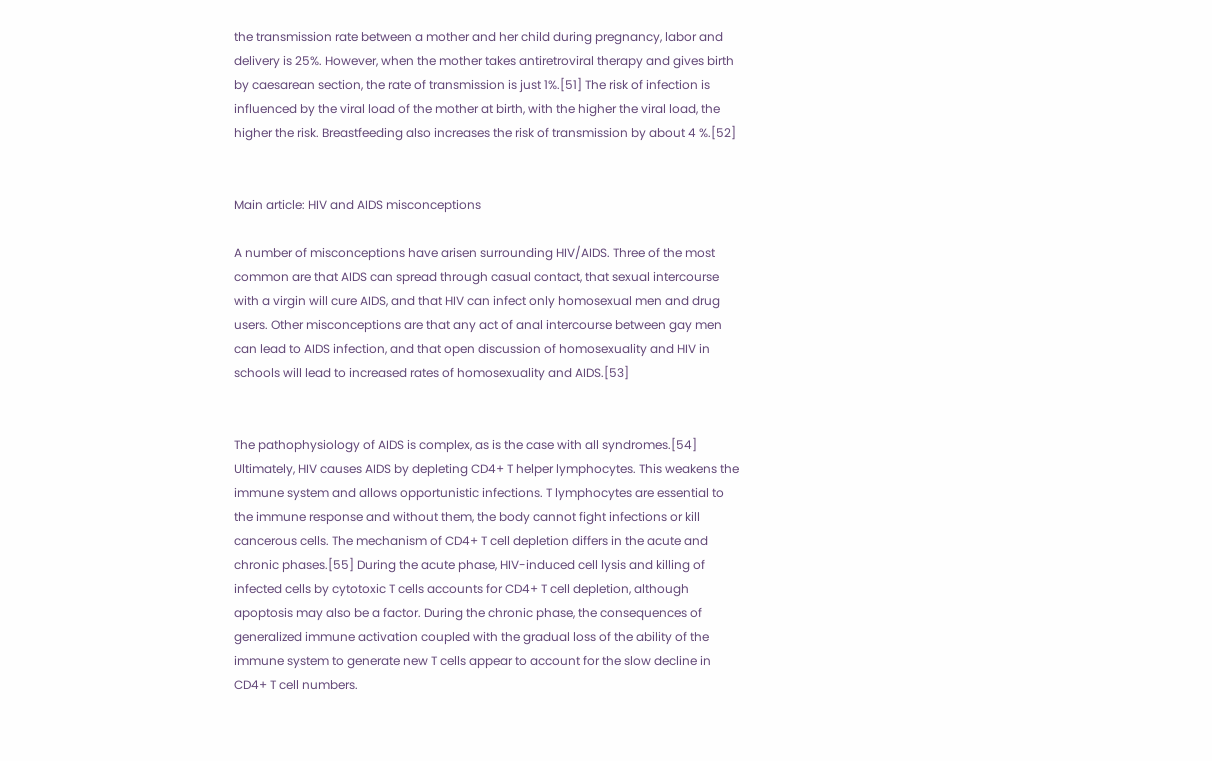the transmission rate between a mother and her child during pregnancy, labor and delivery is 25%. However, when the mother takes antiretroviral therapy and gives birth by caesarean section, the rate of transmission is just 1%.[51] The risk of infection is influenced by the viral load of the mother at birth, with the higher the viral load, the higher the risk. Breastfeeding also increases the risk of transmission by about 4 %.[52]


Main article: HIV and AIDS misconceptions

A number of misconceptions have arisen surrounding HIV/AIDS. Three of the most common are that AIDS can spread through casual contact, that sexual intercourse with a virgin will cure AIDS, and that HIV can infect only homosexual men and drug users. Other misconceptions are that any act of anal intercourse between gay men can lead to AIDS infection, and that open discussion of homosexuality and HIV in schools will lead to increased rates of homosexuality and AIDS.[53]


The pathophysiology of AIDS is complex, as is the case with all syndromes.[54] Ultimately, HIV causes AIDS by depleting CD4+ T helper lymphocytes. This weakens the immune system and allows opportunistic infections. T lymphocytes are essential to the immune response and without them, the body cannot fight infections or kill cancerous cells. The mechanism of CD4+ T cell depletion differs in the acute and chronic phases.[55] During the acute phase, HIV-induced cell lysis and killing of infected cells by cytotoxic T cells accounts for CD4+ T cell depletion, although apoptosis may also be a factor. During the chronic phase, the consequences of generalized immune activation coupled with the gradual loss of the ability of the immune system to generate new T cells appear to account for the slow decline in CD4+ T cell numbers.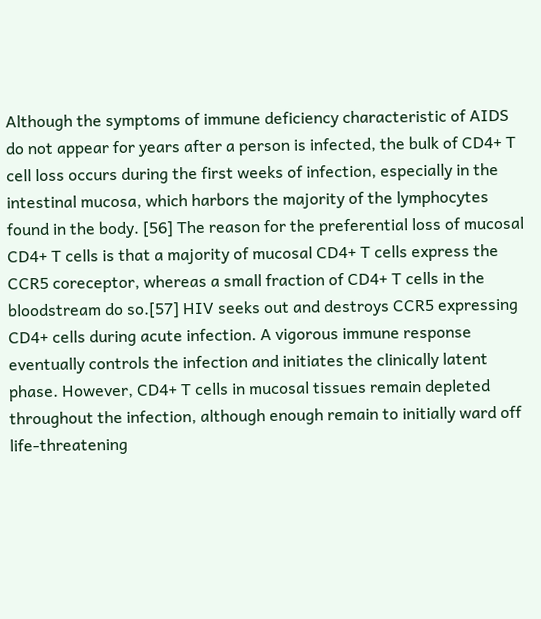Although the symptoms of immune deficiency characteristic of AIDS do not appear for years after a person is infected, the bulk of CD4+ T cell loss occurs during the first weeks of infection, especially in the intestinal mucosa, which harbors the majority of the lymphocytes found in the body. [56] The reason for the preferential loss of mucosal CD4+ T cells is that a majority of mucosal CD4+ T cells express the CCR5 coreceptor, whereas a small fraction of CD4+ T cells in the bloodstream do so.[57] HIV seeks out and destroys CCR5 expressing CD4+ cells during acute infection. A vigorous immune response eventually controls the infection and initiates the clinically latent phase. However, CD4+ T cells in mucosal tissues remain depleted throughout the infection, although enough remain to initially ward off life-threatening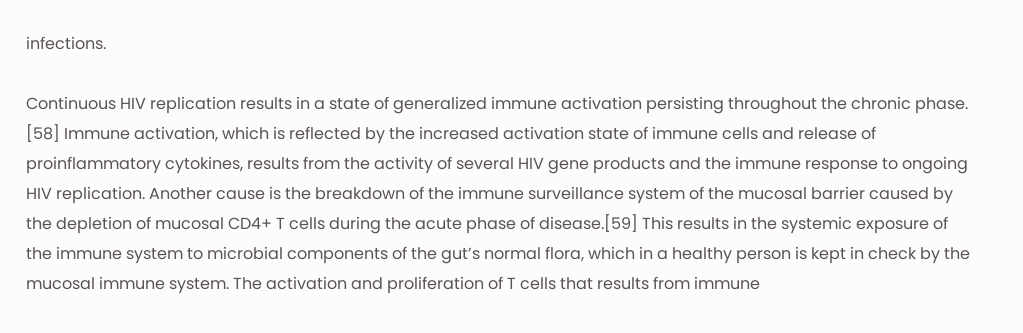infections.

Continuous HIV replication results in a state of generalized immune activation persisting throughout the chronic phase. [58] Immune activation, which is reflected by the increased activation state of immune cells and release of proinflammatory cytokines, results from the activity of several HIV gene products and the immune response to ongoing HIV replication. Another cause is the breakdown of the immune surveillance system of the mucosal barrier caused by the depletion of mucosal CD4+ T cells during the acute phase of disease.[59] This results in the systemic exposure of the immune system to microbial components of the gut’s normal flora, which in a healthy person is kept in check by the mucosal immune system. The activation and proliferation of T cells that results from immune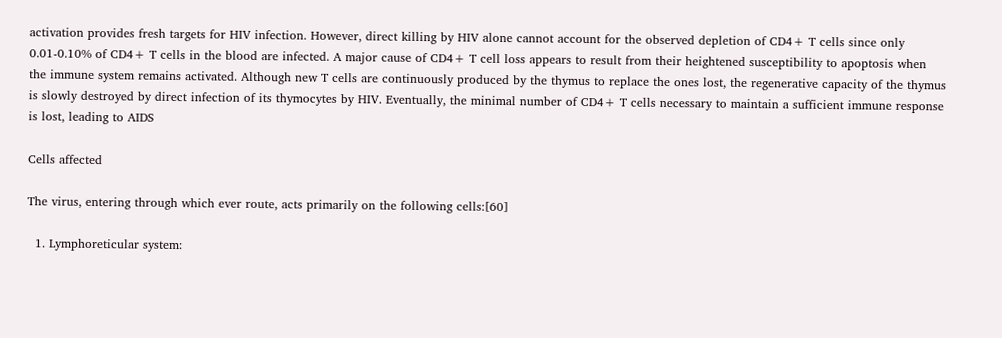activation provides fresh targets for HIV infection. However, direct killing by HIV alone cannot account for the observed depletion of CD4+ T cells since only 0.01-0.10% of CD4+ T cells in the blood are infected. A major cause of CD4+ T cell loss appears to result from their heightened susceptibility to apoptosis when the immune system remains activated. Although new T cells are continuously produced by the thymus to replace the ones lost, the regenerative capacity of the thymus is slowly destroyed by direct infection of its thymocytes by HIV. Eventually, the minimal number of CD4+ T cells necessary to maintain a sufficient immune response is lost, leading to AIDS

Cells affected

The virus, entering through which ever route, acts primarily on the following cells:[60]

  1. Lymphoreticular system: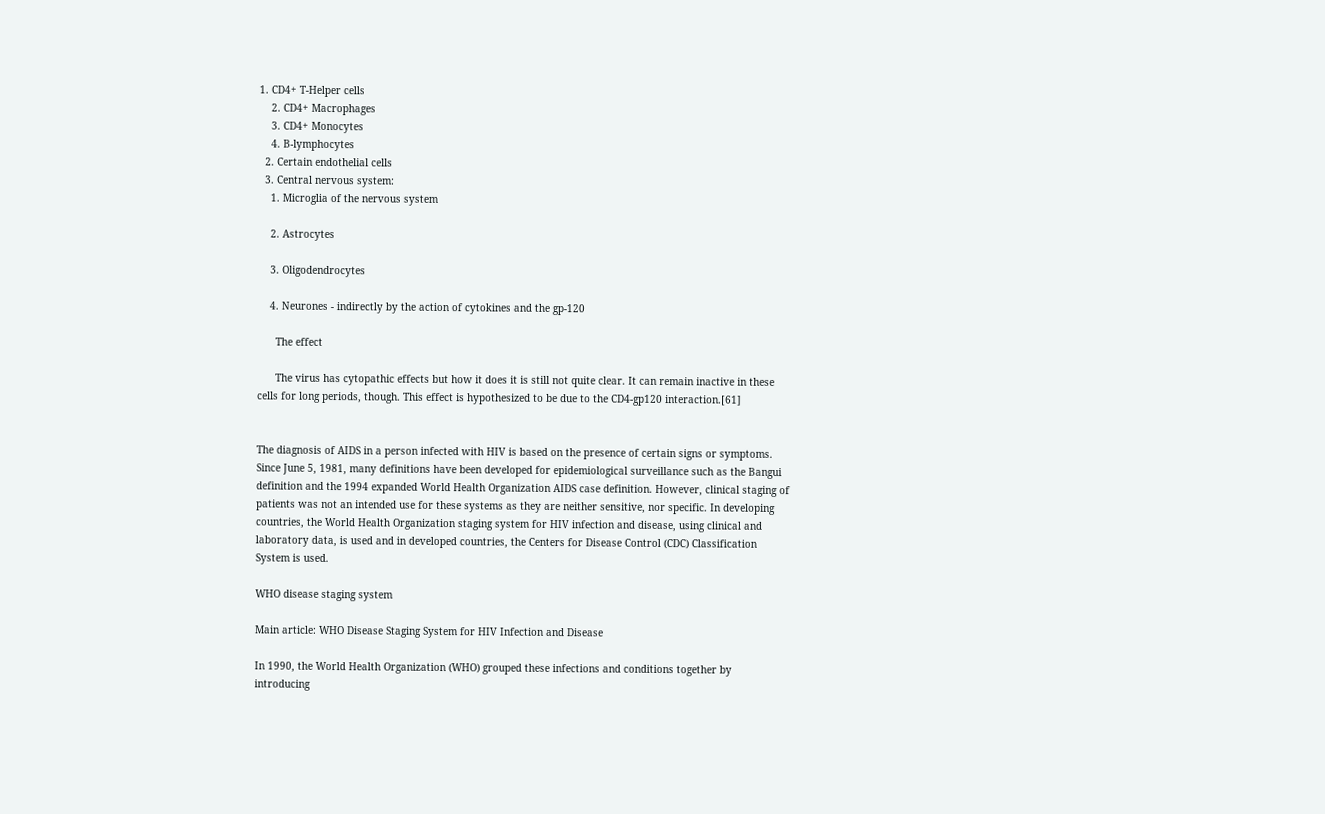1. CD4+ T-Helper cells
    2. CD4+ Macrophages
    3. CD4+ Monocytes
    4. B-lymphocytes
  2. Certain endothelial cells
  3. Central nervous system:
    1. Microglia of the nervous system

    2. Astrocytes

    3. Oligodendrocytes

    4. Neurones - indirectly by the action of cytokines and the gp-120

      The effect

      The virus has cytopathic effects but how it does it is still not quite clear. It can remain inactive in these cells for long periods, though. This effect is hypothesized to be due to the CD4-gp120 interaction.[61]


The diagnosis of AIDS in a person infected with HIV is based on the presence of certain signs or symptoms. Since June 5, 1981, many definitions have been developed for epidemiological surveillance such as the Bangui definition and the 1994 expanded World Health Organization AIDS case definition. However, clinical staging of patients was not an intended use for these systems as they are neither sensitive, nor specific. In developing countries, the World Health Organization staging system for HIV infection and disease, using clinical and laboratory data, is used and in developed countries, the Centers for Disease Control (CDC) Classification System is used.

WHO disease staging system

Main article: WHO Disease Staging System for HIV Infection and Disease

In 1990, the World Health Organization (WHO) grouped these infections and conditions together by introducing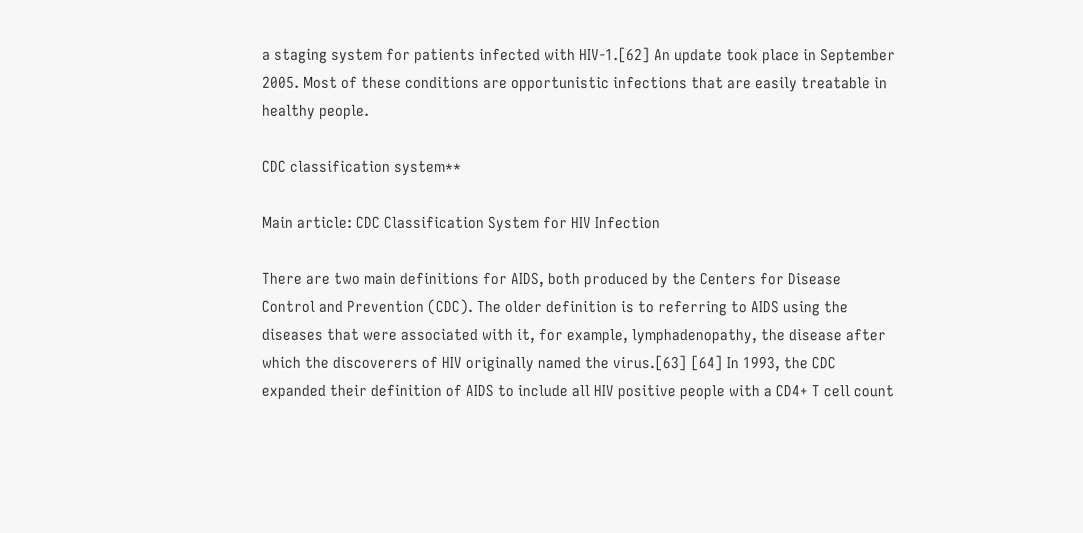a staging system for patients infected with HIV-1.[62] An update took place in September 2005. Most of these conditions are opportunistic infections that are easily treatable in healthy people.

CDC classification system**

Main article: CDC Classification System for HIV Infection

There are two main definitions for AIDS, both produced by the Centers for Disease Control and Prevention (CDC). The older definition is to referring to AIDS using the diseases that were associated with it, for example, lymphadenopathy, the disease after which the discoverers of HIV originally named the virus.[63] [64] In 1993, the CDC expanded their definition of AIDS to include all HIV positive people with a CD4+ T cell count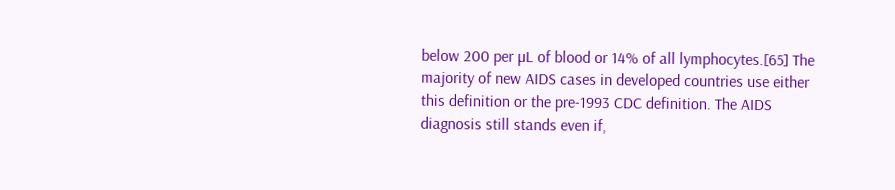below 200 per µL of blood or 14% of all lymphocytes.[65] The majority of new AIDS cases in developed countries use either this definition or the pre-1993 CDC definition. The AIDS diagnosis still stands even if,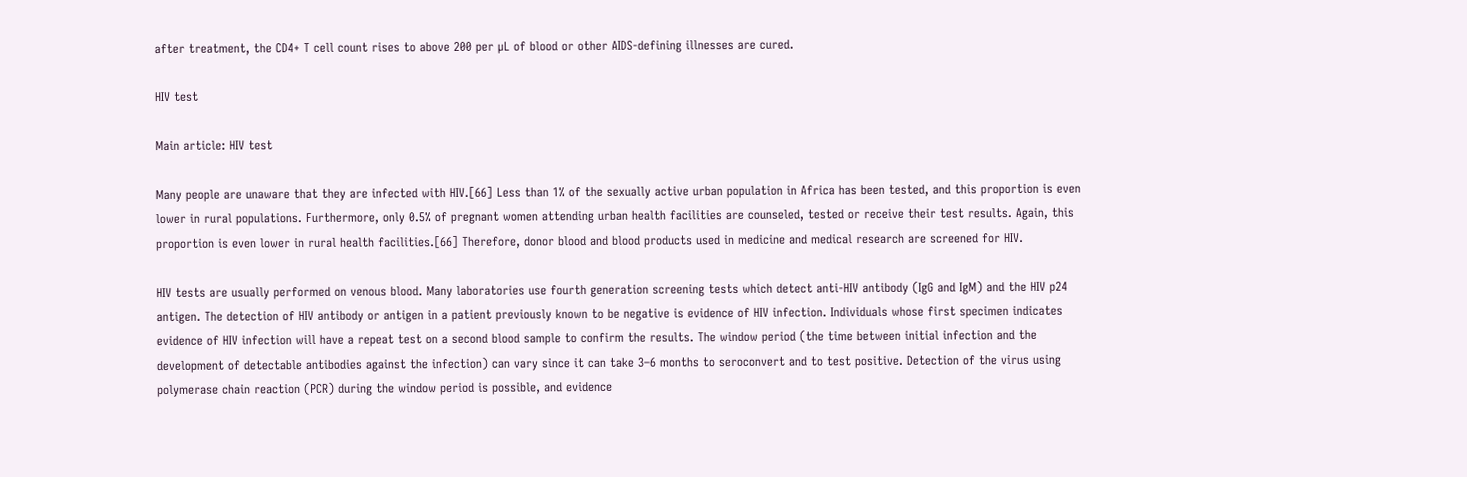after treatment, the CD4+ T cell count rises to above 200 per µL of blood or other AIDS-defining illnesses are cured.

HIV test

Main article: HIV test

Many people are unaware that they are infected with HIV.[66] Less than 1% of the sexually active urban population in Africa has been tested, and this proportion is even lower in rural populations. Furthermore, only 0.5% of pregnant women attending urban health facilities are counseled, tested or receive their test results. Again, this proportion is even lower in rural health facilities.[66] Therefore, donor blood and blood products used in medicine and medical research are screened for HIV.

HIV tests are usually performed on venous blood. Many laboratories use fourth generation screening tests which detect anti-HIV antibody (IgG and IgM) and the HIV p24 antigen. The detection of HIV antibody or antigen in a patient previously known to be negative is evidence of HIV infection. Individuals whose first specimen indicates evidence of HIV infection will have a repeat test on a second blood sample to confirm the results. The window period (the time between initial infection and the development of detectable antibodies against the infection) can vary since it can take 3–6 months to seroconvert and to test positive. Detection of the virus using polymerase chain reaction (PCR) during the window period is possible, and evidence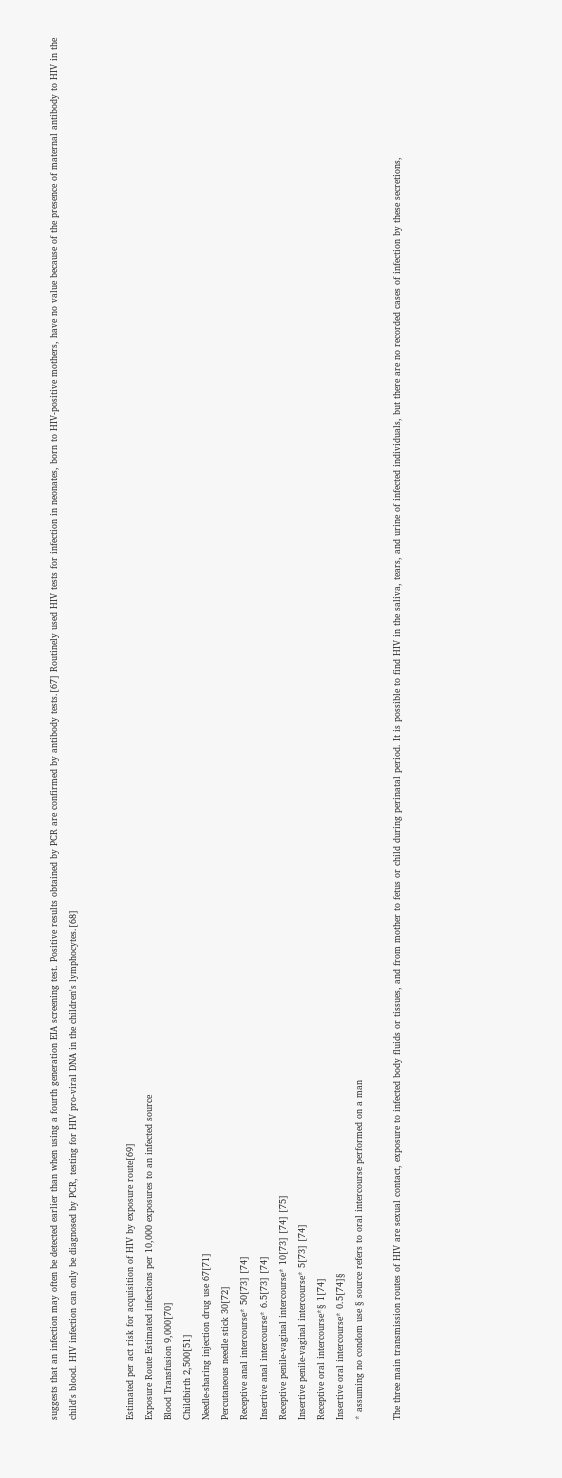suggests that an infection may often be detected earlier than when using a fourth generation EIA screening test. Positive results obtained by PCR are confirmed by antibody tests.[67] Routinely used HIV tests for infection in neonates, born to HIV-positive mothers, have no value because of the presence of maternal antibody to HIV in the child's blood. HIV infection can only be diagnosed by PCR, testing for HIV pro-viral DNA in the children's lymphocytes.[68]


Estimated per act risk for acquisition of HIV by exposure route[69]
Exposure Route Estimated infections per 10,000 exposures to an infected source
Blood Transfusion 9,000[70]
Childbirth 2,500[51]
Needle-sharing injection drug use 67[71]
Percutaneous needle stick 30[72]
Receptive anal intercourse* 50[73] [74]
Insertive anal intercourse* 6.5[73] [74]
Receptive penile-vaginal intercourse* 10[73] [74] [75]
Insertive penile-vaginal intercourse* 5[73] [74]
Receptive oral intercourse*§ 1[74]
Insertive oral intercourse* 0.5[74]§
* assuming no condom use § source refers to oral intercourse performed on a man

The three main transmission routes of HIV are sexual contact, exposure to infected body fluids or tissues, and from mother to fetus or child during perinatal period. It is possible to find HIV in the saliva, tears, and urine of infected individuals, but there are no recorded cases of infection by these secretions,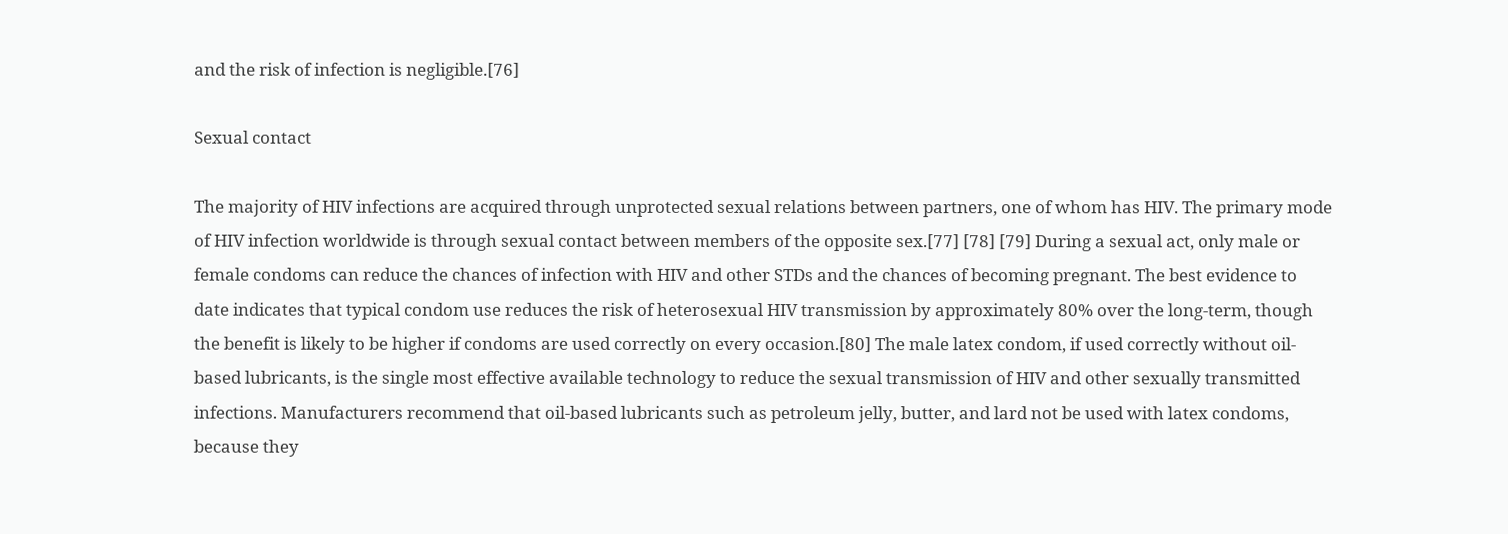and the risk of infection is negligible.[76]

Sexual contact

The majority of HIV infections are acquired through unprotected sexual relations between partners, one of whom has HIV. The primary mode of HIV infection worldwide is through sexual contact between members of the opposite sex.[77] [78] [79] During a sexual act, only male or female condoms can reduce the chances of infection with HIV and other STDs and the chances of becoming pregnant. The best evidence to date indicates that typical condom use reduces the risk of heterosexual HIV transmission by approximately 80% over the long-term, though the benefit is likely to be higher if condoms are used correctly on every occasion.[80] The male latex condom, if used correctly without oil-based lubricants, is the single most effective available technology to reduce the sexual transmission of HIV and other sexually transmitted infections. Manufacturers recommend that oil-based lubricants such as petroleum jelly, butter, and lard not be used with latex condoms, because they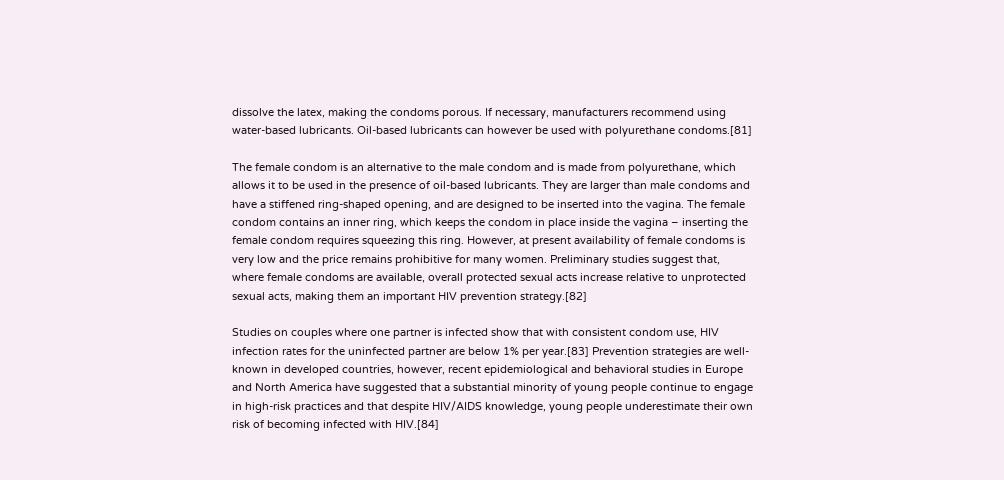dissolve the latex, making the condoms porous. If necessary, manufacturers recommend using water-based lubricants. Oil-based lubricants can however be used with polyurethane condoms.[81]

The female condom is an alternative to the male condom and is made from polyurethane, which allows it to be used in the presence of oil-based lubricants. They are larger than male condoms and have a stiffened ring-shaped opening, and are designed to be inserted into the vagina. The female condom contains an inner ring, which keeps the condom in place inside the vagina – inserting the female condom requires squeezing this ring. However, at present availability of female condoms is very low and the price remains prohibitive for many women. Preliminary studies suggest that, where female condoms are available, overall protected sexual acts increase relative to unprotected sexual acts, making them an important HIV prevention strategy.[82]

Studies on couples where one partner is infected show that with consistent condom use, HIV infection rates for the uninfected partner are below 1% per year.[83] Prevention strategies are well-known in developed countries, however, recent epidemiological and behavioral studies in Europe and North America have suggested that a substantial minority of young people continue to engage in high-risk practices and that despite HIV/AIDS knowledge, young people underestimate their own risk of becoming infected with HIV.[84]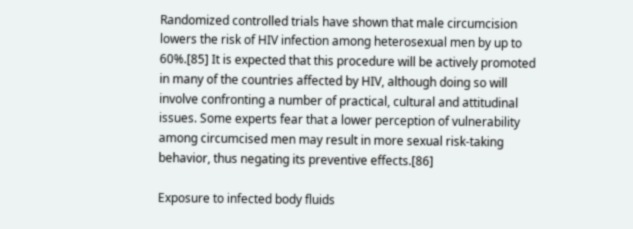Randomized controlled trials have shown that male circumcision lowers the risk of HIV infection among heterosexual men by up to 60%.[85] It is expected that this procedure will be actively promoted in many of the countries affected by HIV, although doing so will involve confronting a number of practical, cultural and attitudinal issues. Some experts fear that a lower perception of vulnerability among circumcised men may result in more sexual risk-taking behavior, thus negating its preventive effects.[86]

Exposure to infected body fluids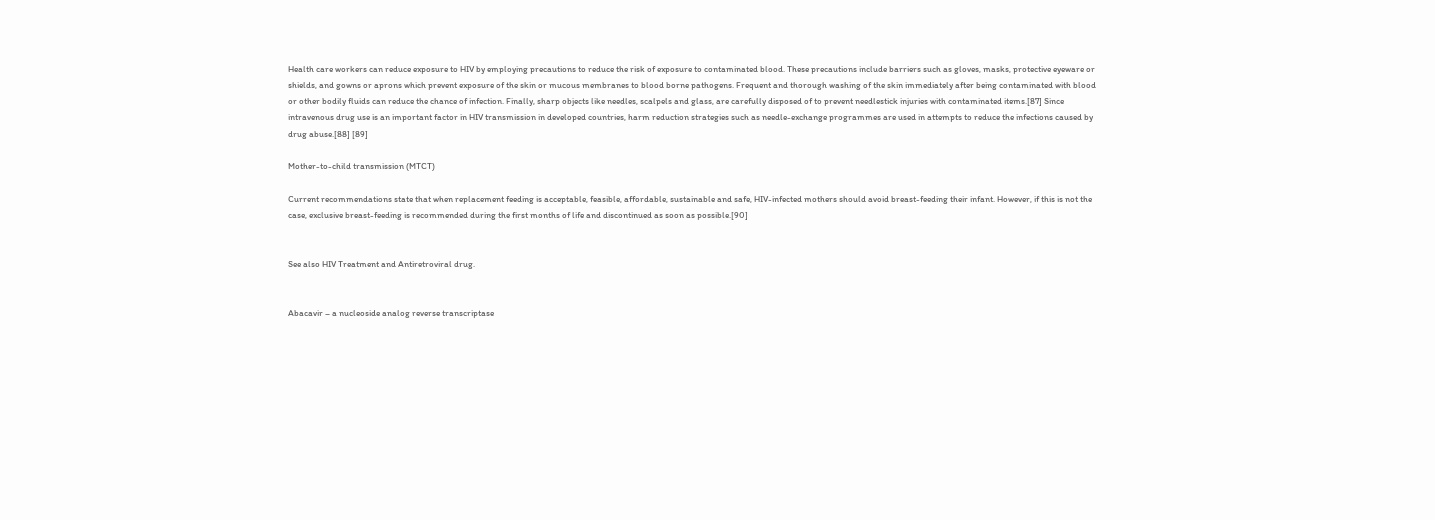Health care workers can reduce exposure to HIV by employing precautions to reduce the risk of exposure to contaminated blood. These precautions include barriers such as gloves, masks, protective eyeware or shields, and gowns or aprons which prevent exposure of the skin or mucous membranes to blood borne pathogens. Frequent and thorough washing of the skin immediately after being contaminated with blood or other bodily fluids can reduce the chance of infection. Finally, sharp objects like needles, scalpels and glass, are carefully disposed of to prevent needlestick injuries with contaminated items.[87] Since intravenous drug use is an important factor in HIV transmission in developed countries, harm reduction strategies such as needle-exchange programmes are used in attempts to reduce the infections caused by drug abuse.[88] [89]

Mother-to-child transmission (MTCT)

Current recommendations state that when replacement feeding is acceptable, feasible, affordable, sustainable and safe, HIV-infected mothers should avoid breast-feeding their infant. However, if this is not the case, exclusive breast-feeding is recommended during the first months of life and discontinued as soon as possible.[90]


See also HIV Treatment and Antiretroviral drug.


Abacavir – a nucleoside analog reverse transcriptase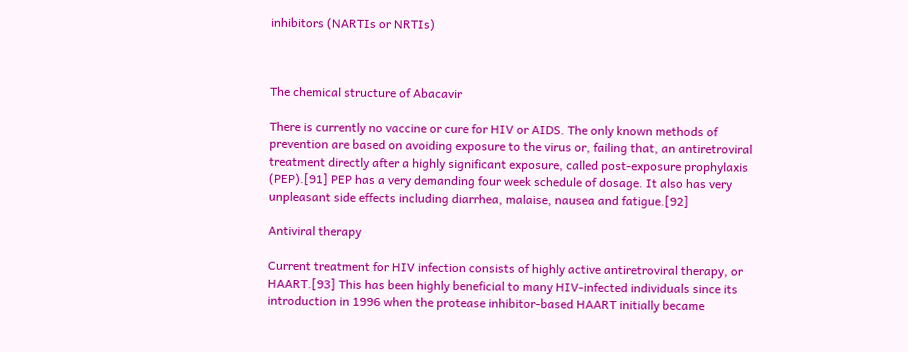inhibitors (NARTIs or NRTIs)



The chemical structure of Abacavir

There is currently no vaccine or cure for HIV or AIDS. The only known methods of prevention are based on avoiding exposure to the virus or, failing that, an antiretroviral treatment directly after a highly significant exposure, called post-exposure prophylaxis (PEP).[91] PEP has a very demanding four week schedule of dosage. It also has very unpleasant side effects including diarrhea, malaise, nausea and fatigue.[92]

Antiviral therapy

Current treatment for HIV infection consists of highly active antiretroviral therapy, or HAART.[93] This has been highly beneficial to many HIV-infected individuals since its introduction in 1996 when the protease inhibitor-based HAART initially became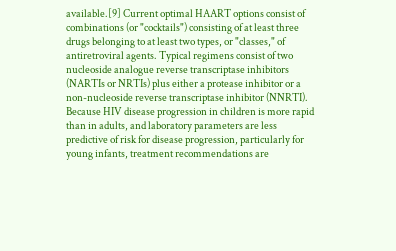available.[9] Current optimal HAART options consist of combinations (or "cocktails") consisting of at least three drugs belonging to at least two types, or "classes," of antiretroviral agents. Typical regimens consist of two nucleoside analogue reverse transcriptase inhibitors (NARTIs or NRTIs) plus either a protease inhibitor or a non-nucleoside reverse transcriptase inhibitor (NNRTI). Because HIV disease progression in children is more rapid than in adults, and laboratory parameters are less predictive of risk for disease progression, particularly for young infants, treatment recommendations are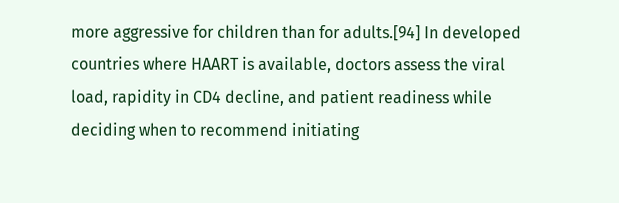more aggressive for children than for adults.[94] In developed countries where HAART is available, doctors assess the viral load, rapidity in CD4 decline, and patient readiness while deciding when to recommend initiating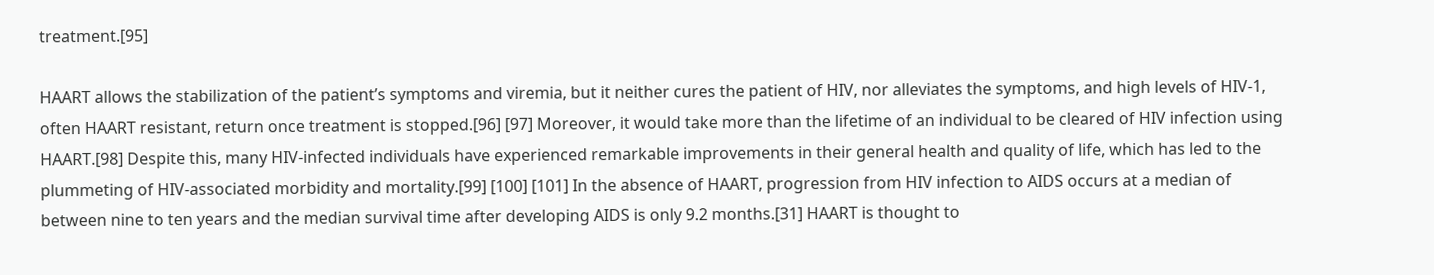treatment.[95]

HAART allows the stabilization of the patient’s symptoms and viremia, but it neither cures the patient of HIV, nor alleviates the symptoms, and high levels of HIV-1, often HAART resistant, return once treatment is stopped.[96] [97] Moreover, it would take more than the lifetime of an individual to be cleared of HIV infection using HAART.[98] Despite this, many HIV-infected individuals have experienced remarkable improvements in their general health and quality of life, which has led to the plummeting of HIV-associated morbidity and mortality.[99] [100] [101] In the absence of HAART, progression from HIV infection to AIDS occurs at a median of between nine to ten years and the median survival time after developing AIDS is only 9.2 months.[31] HAART is thought to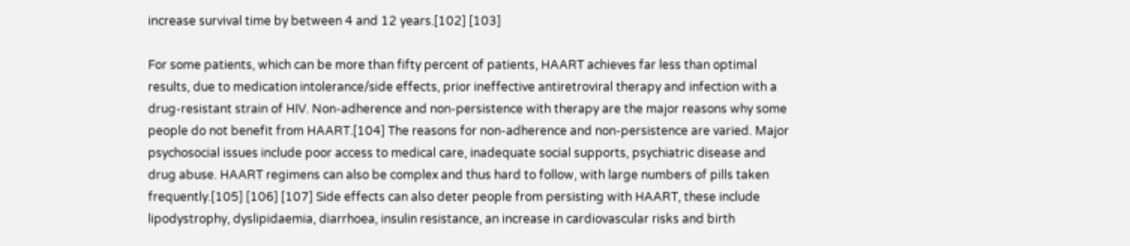increase survival time by between 4 and 12 years.[102] [103]

For some patients, which can be more than fifty percent of patients, HAART achieves far less than optimal results, due to medication intolerance/side effects, prior ineffective antiretroviral therapy and infection with a drug-resistant strain of HIV. Non-adherence and non-persistence with therapy are the major reasons why some people do not benefit from HAART.[104] The reasons for non-adherence and non-persistence are varied. Major psychosocial issues include poor access to medical care, inadequate social supports, psychiatric disease and drug abuse. HAART regimens can also be complex and thus hard to follow, with large numbers of pills taken frequently.[105] [106] [107] Side effects can also deter people from persisting with HAART, these include lipodystrophy, dyslipidaemia, diarrhoea, insulin resistance, an increase in cardiovascular risks and birth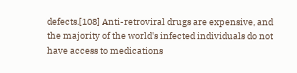defects.[108] Anti-retroviral drugs are expensive, and the majority of the world's infected individuals do not have access to medications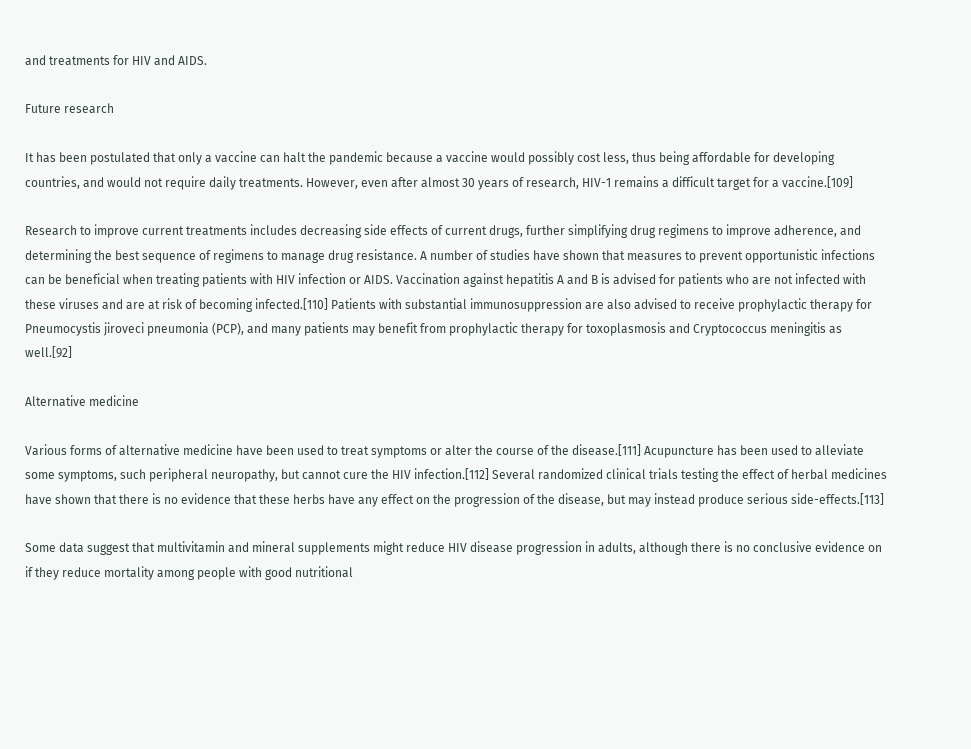and treatments for HIV and AIDS.

Future research

It has been postulated that only a vaccine can halt the pandemic because a vaccine would possibly cost less, thus being affordable for developing countries, and would not require daily treatments. However, even after almost 30 years of research, HIV-1 remains a difficult target for a vaccine.[109]

Research to improve current treatments includes decreasing side effects of current drugs, further simplifying drug regimens to improve adherence, and determining the best sequence of regimens to manage drug resistance. A number of studies have shown that measures to prevent opportunistic infections can be beneficial when treating patients with HIV infection or AIDS. Vaccination against hepatitis A and B is advised for patients who are not infected with these viruses and are at risk of becoming infected.[110] Patients with substantial immunosuppression are also advised to receive prophylactic therapy for Pneumocystis jiroveci pneumonia (PCP), and many patients may benefit from prophylactic therapy for toxoplasmosis and Cryptococcus meningitis as well.[92]

Alternative medicine

Various forms of alternative medicine have been used to treat symptoms or alter the course of the disease.[111] Acupuncture has been used to alleviate some symptoms, such peripheral neuropathy, but cannot cure the HIV infection.[112] Several randomized clinical trials testing the effect of herbal medicines have shown that there is no evidence that these herbs have any effect on the progression of the disease, but may instead produce serious side-effects.[113]

Some data suggest that multivitamin and mineral supplements might reduce HIV disease progression in adults, although there is no conclusive evidence on if they reduce mortality among people with good nutritional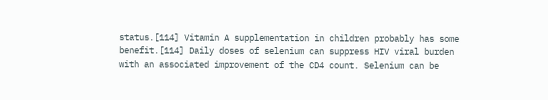status.[114] Vitamin A supplementation in children probably has some benefit.[114] Daily doses of selenium can suppress HIV viral burden with an associated improvement of the CD4 count. Selenium can be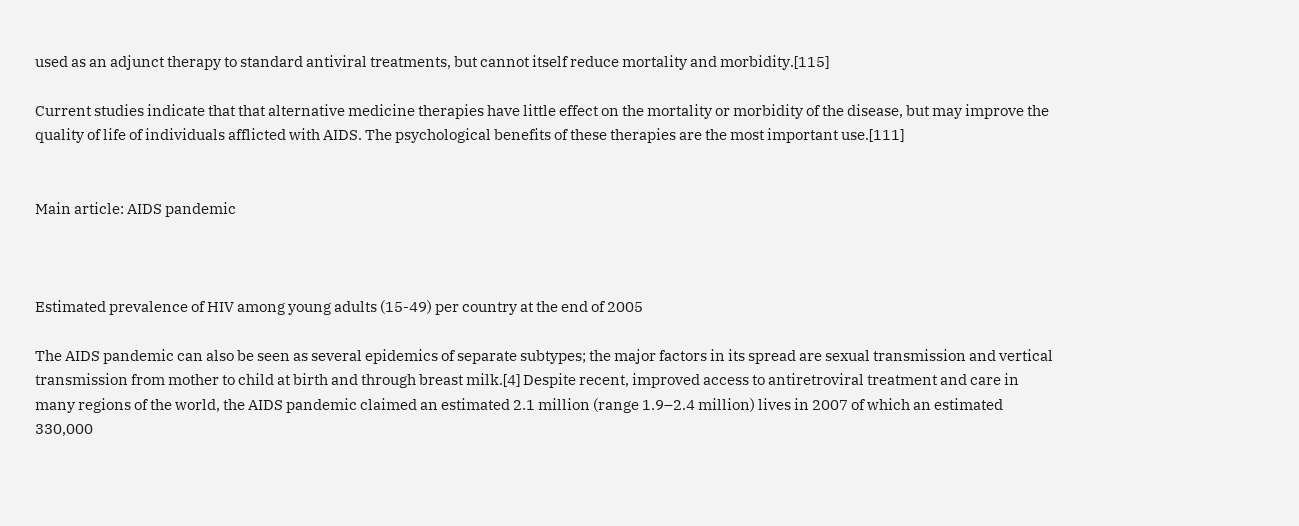used as an adjunct therapy to standard antiviral treatments, but cannot itself reduce mortality and morbidity.[115]

Current studies indicate that that alternative medicine therapies have little effect on the mortality or morbidity of the disease, but may improve the quality of life of individuals afflicted with AIDS. The psychological benefits of these therapies are the most important use.[111]


Main article: AIDS pandemic



Estimated prevalence of HIV among young adults (15-49) per country at the end of 2005

The AIDS pandemic can also be seen as several epidemics of separate subtypes; the major factors in its spread are sexual transmission and vertical transmission from mother to child at birth and through breast milk.[4] Despite recent, improved access to antiretroviral treatment and care in many regions of the world, the AIDS pandemic claimed an estimated 2.1 million (range 1.9–2.4 million) lives in 2007 of which an estimated 330,000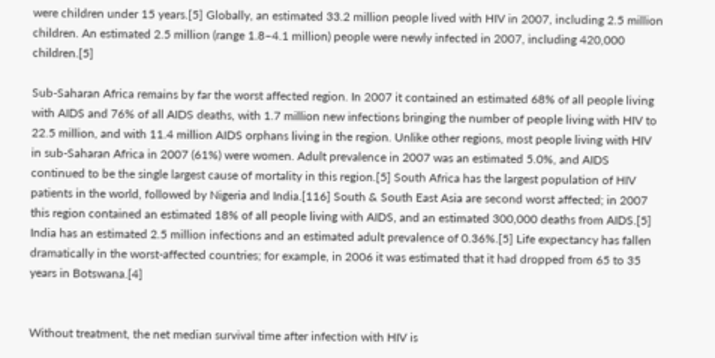were children under 15 years.[5] Globally, an estimated 33.2 million people lived with HIV in 2007, including 2.5 million children. An estimated 2.5 million (range 1.8–4.1 million) people were newly infected in 2007, including 420,000 children.[5]

Sub-Saharan Africa remains by far the worst affected region. In 2007 it contained an estimated 68% of all people living with AIDS and 76% of all AIDS deaths, with 1.7 million new infections bringing the number of people living with HIV to 22.5 million, and with 11.4 million AIDS orphans living in the region. Unlike other regions, most people living with HIV in sub-Saharan Africa in 2007 (61%) were women. Adult prevalence in 2007 was an estimated 5.0%, and AIDS continued to be the single largest cause of mortality in this region.[5] South Africa has the largest population of HIV patients in the world, followed by Nigeria and India.[116] South & South East Asia are second worst affected; in 2007 this region contained an estimated 18% of all people living with AIDS, and an estimated 300,000 deaths from AIDS.[5] India has an estimated 2.5 million infections and an estimated adult prevalence of 0.36%.[5] Life expectancy has fallen dramatically in the worst-affected countries; for example, in 2006 it was estimated that it had dropped from 65 to 35 years in Botswana.[4]


Without treatment, the net median survival time after infection with HIV is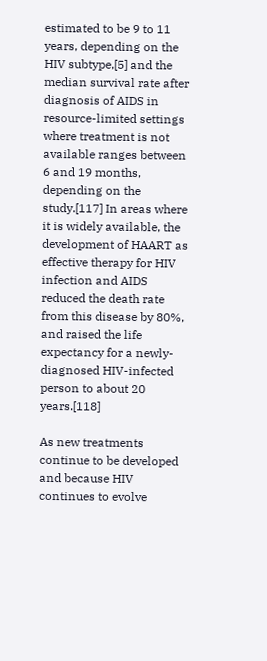estimated to be 9 to 11 years, depending on the HIV subtype,[5] and the median survival rate after diagnosis of AIDS in resource-limited settings where treatment is not available ranges between 6 and 19 months, depending on the study.[117] In areas where it is widely available, the development of HAART as effective therapy for HIV infection and AIDS reduced the death rate from this disease by 80%, and raised the life expectancy for a newly-diagnosed HIV-infected person to about 20 years.[118]

As new treatments continue to be developed and because HIV continues to evolve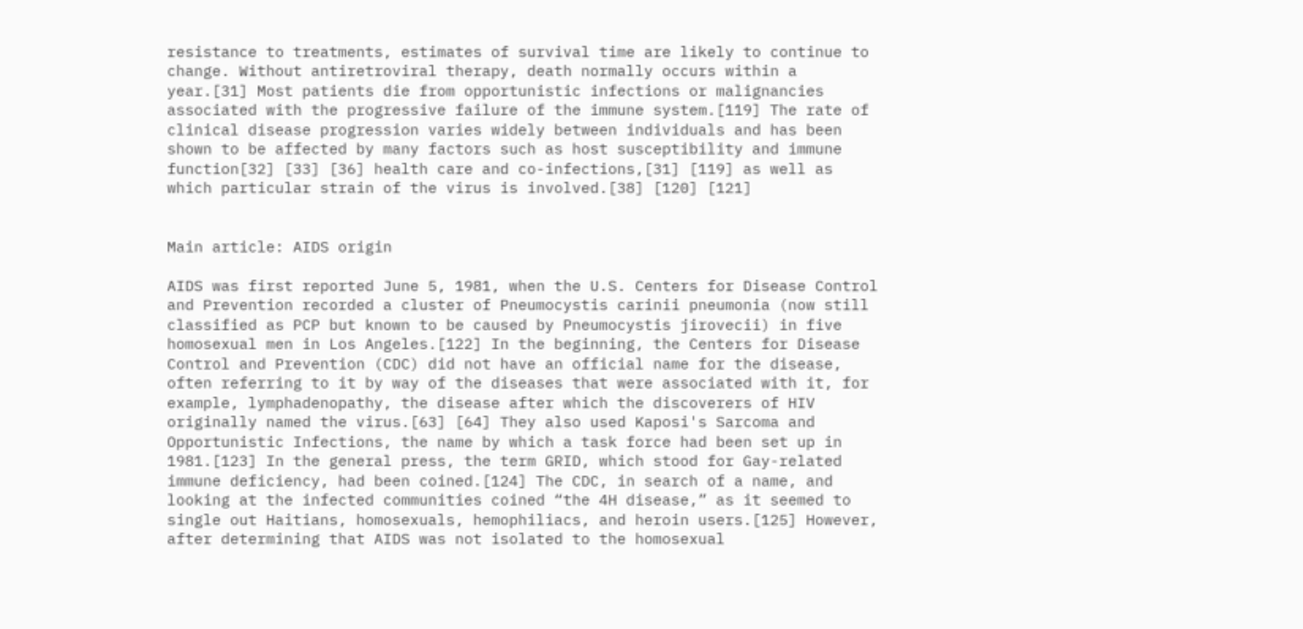resistance to treatments, estimates of survival time are likely to continue to change. Without antiretroviral therapy, death normally occurs within a year.[31] Most patients die from opportunistic infections or malignancies associated with the progressive failure of the immune system.[119] The rate of clinical disease progression varies widely between individuals and has been shown to be affected by many factors such as host susceptibility and immune function[32] [33] [36] health care and co-infections,[31] [119] as well as which particular strain of the virus is involved.[38] [120] [121]


Main article: AIDS origin

AIDS was first reported June 5, 1981, when the U.S. Centers for Disease Control and Prevention recorded a cluster of Pneumocystis carinii pneumonia (now still classified as PCP but known to be caused by Pneumocystis jirovecii) in five homosexual men in Los Angeles.[122] In the beginning, the Centers for Disease Control and Prevention (CDC) did not have an official name for the disease, often referring to it by way of the diseases that were associated with it, for example, lymphadenopathy, the disease after which the discoverers of HIV originally named the virus.[63] [64] They also used Kaposi's Sarcoma and Opportunistic Infections, the name by which a task force had been set up in 1981.[123] In the general press, the term GRID, which stood for Gay-related immune deficiency, had been coined.[124] The CDC, in search of a name, and looking at the infected communities coined “the 4H disease,” as it seemed to single out Haitians, homosexuals, hemophiliacs, and heroin users.[125] However, after determining that AIDS was not isolated to the homosexual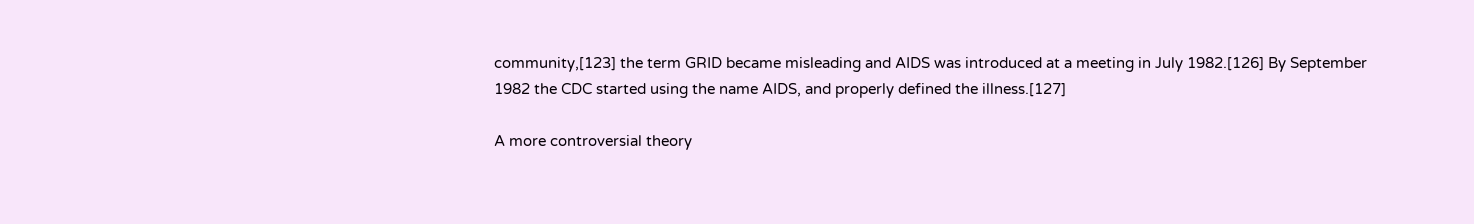community,[123] the term GRID became misleading and AIDS was introduced at a meeting in July 1982.[126] By September 1982 the CDC started using the name AIDS, and properly defined the illness.[127]

A more controversial theory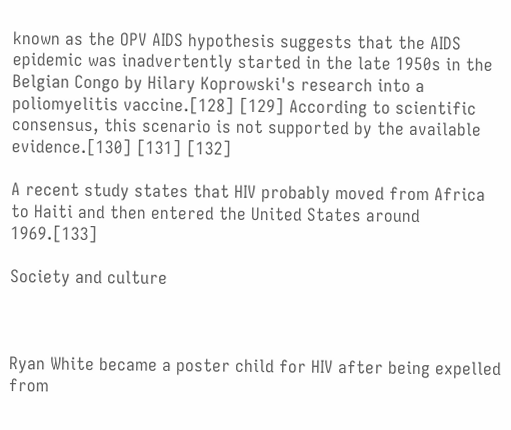known as the OPV AIDS hypothesis suggests that the AIDS epidemic was inadvertently started in the late 1950s in the Belgian Congo by Hilary Koprowski's research into a poliomyelitis vaccine.[128] [129] According to scientific consensus, this scenario is not supported by the available evidence.[130] [131] [132]

A recent study states that HIV probably moved from Africa to Haiti and then entered the United States around 1969.[133]

Society and culture



Ryan White became a poster child for HIV after being expelled from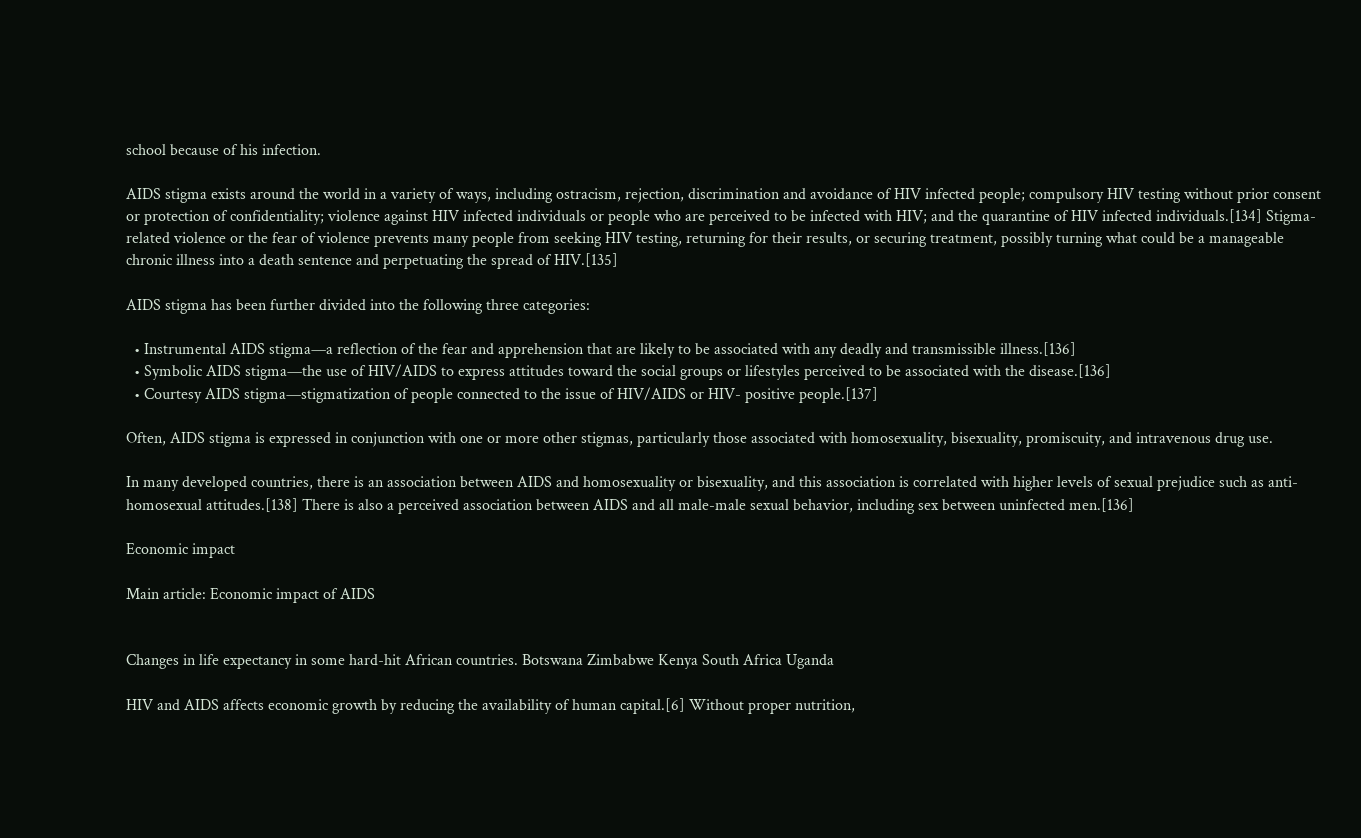school because of his infection.

AIDS stigma exists around the world in a variety of ways, including ostracism, rejection, discrimination and avoidance of HIV infected people; compulsory HIV testing without prior consent or protection of confidentiality; violence against HIV infected individuals or people who are perceived to be infected with HIV; and the quarantine of HIV infected individuals.[134] Stigma-related violence or the fear of violence prevents many people from seeking HIV testing, returning for their results, or securing treatment, possibly turning what could be a manageable chronic illness into a death sentence and perpetuating the spread of HIV.[135]

AIDS stigma has been further divided into the following three categories:

  • Instrumental AIDS stigma—a reflection of the fear and apprehension that are likely to be associated with any deadly and transmissible illness.[136]
  • Symbolic AIDS stigma—the use of HIV/AIDS to express attitudes toward the social groups or lifestyles perceived to be associated with the disease.[136]
  • Courtesy AIDS stigma—stigmatization of people connected to the issue of HIV/AIDS or HIV- positive people.[137]

Often, AIDS stigma is expressed in conjunction with one or more other stigmas, particularly those associated with homosexuality, bisexuality, promiscuity, and intravenous drug use.

In many developed countries, there is an association between AIDS and homosexuality or bisexuality, and this association is correlated with higher levels of sexual prejudice such as anti-homosexual attitudes.[138] There is also a perceived association between AIDS and all male-male sexual behavior, including sex between uninfected men.[136]

Economic impact

Main article: Economic impact of AIDS


Changes in life expectancy in some hard-hit African countries. Botswana Zimbabwe Kenya South Africa Uganda

HIV and AIDS affects economic growth by reducing the availability of human capital.[6] Without proper nutrition,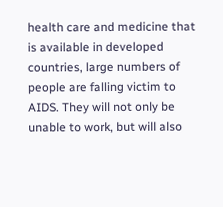health care and medicine that is available in developed countries, large numbers of people are falling victim to AIDS. They will not only be unable to work, but will also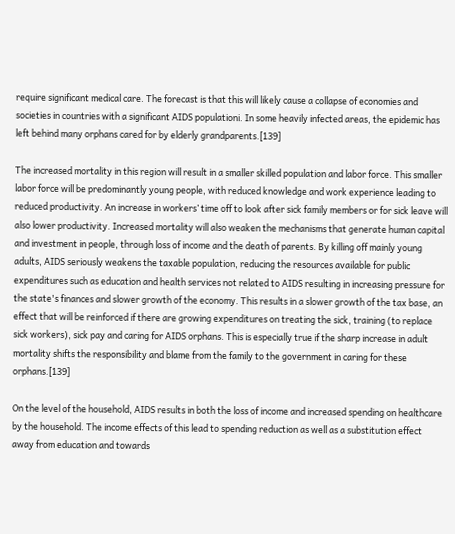require significant medical care. The forecast is that this will likely cause a collapse of economies and societies in countries with a significant AIDS populationi. In some heavily infected areas, the epidemic has left behind many orphans cared for by elderly grandparents.[139]

The increased mortality in this region will result in a smaller skilled population and labor force. This smaller labor force will be predominantly young people, with reduced knowledge and work experience leading to reduced productivity. An increase in workers’ time off to look after sick family members or for sick leave will also lower productivity. Increased mortality will also weaken the mechanisms that generate human capital and investment in people, through loss of income and the death of parents. By killing off mainly young adults, AIDS seriously weakens the taxable population, reducing the resources available for public expenditures such as education and health services not related to AIDS resulting in increasing pressure for the state's finances and slower growth of the economy. This results in a slower growth of the tax base, an effect that will be reinforced if there are growing expenditures on treating the sick, training (to replace sick workers), sick pay and caring for AIDS orphans. This is especially true if the sharp increase in adult mortality shifts the responsibility and blame from the family to the government in caring for these orphans.[139]

On the level of the household, AIDS results in both the loss of income and increased spending on healthcare by the household. The income effects of this lead to spending reduction as well as a substitution effect away from education and towards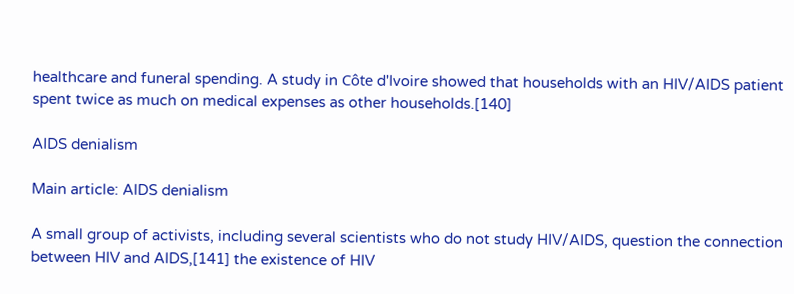healthcare and funeral spending. A study in Côte d'Ivoire showed that households with an HIV/AIDS patient spent twice as much on medical expenses as other households.[140]

AIDS denialism

Main article: AIDS denialism

A small group of activists, including several scientists who do not study HIV/AIDS, question the connection between HIV and AIDS,[141] the existence of HIV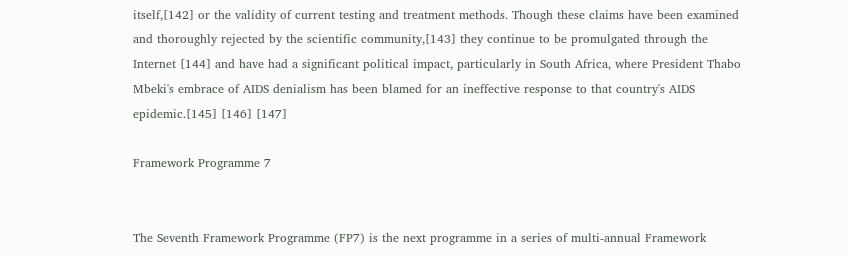itself,[142] or the validity of current testing and treatment methods. Though these claims have been examined and thoroughly rejected by the scientific community,[143] they continue to be promulgated through the Internet [144] and have had a significant political impact, particularly in South Africa, where President Thabo Mbeki's embrace of AIDS denialism has been blamed for an ineffective response to that country's AIDS epidemic.[145] [146] [147]

Framework Programme 7


The Seventh Framework Programme (FP7) is the next programme in a series of multi-annual Framework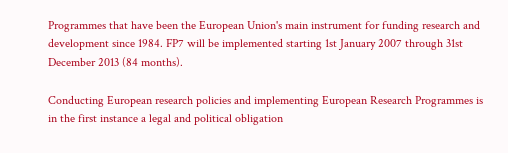Programmes that have been the European Union's main instrument for funding research and development since 1984. FP7 will be implemented starting 1st January 2007 through 31st December 2013 (84 months).

Conducting European research policies and implementing European Research Programmes is in the first instance a legal and political obligation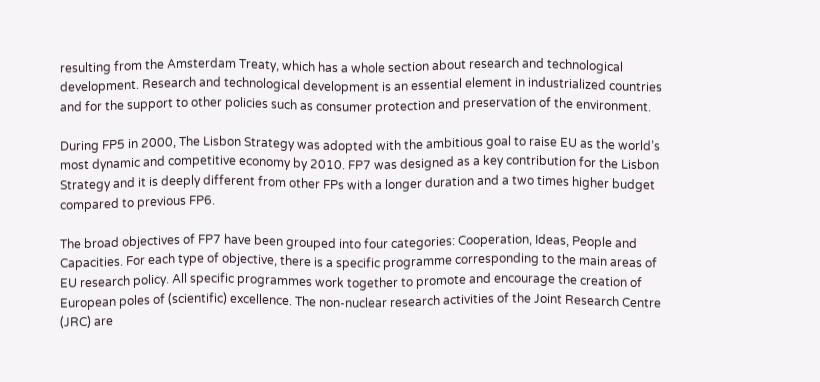resulting from the Amsterdam Treaty, which has a whole section about research and technological development. Research and technological development is an essential element in industrialized countries and for the support to other policies such as consumer protection and preservation of the environment.

During FP5 in 2000, The Lisbon Strategy was adopted with the ambitious goal to raise EU as the world’s most dynamic and competitive economy by 2010. FP7 was designed as a key contribution for the Lisbon Strategy and it is deeply different from other FPs with a longer duration and a two times higher budget compared to previous FP6.

The broad objectives of FP7 have been grouped into four categories: Cooperation, Ideas, People and Capacities. For each type of objective, there is a specific programme corresponding to the main areas of EU research policy. All specific programmes work together to promote and encourage the creation of European poles of (scientific) excellence. The non-nuclear research activities of the Joint Research Centre (JRC) are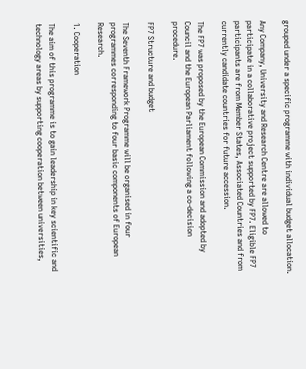grouped under a specific programme with individual budget allocation.

Any Company, University and Research Centre are allowed to participate in a collaborative project supported by FP7. Eligible FP7 participants are from Member States, Associated Countries and from currently candidate countries for future accession.

The FP7 was proposed by the European Commission and adopted by Council and the European Parliament following a co-decision procedure.

FP7 Structure and budget

The Seventh Framework Programme will be organised in four programmes corresponding to four basic components of European Research.

1. Cooperation

The aim of this programme is to gain leadership in key scientific and technology areas by supporting cooperation between universities,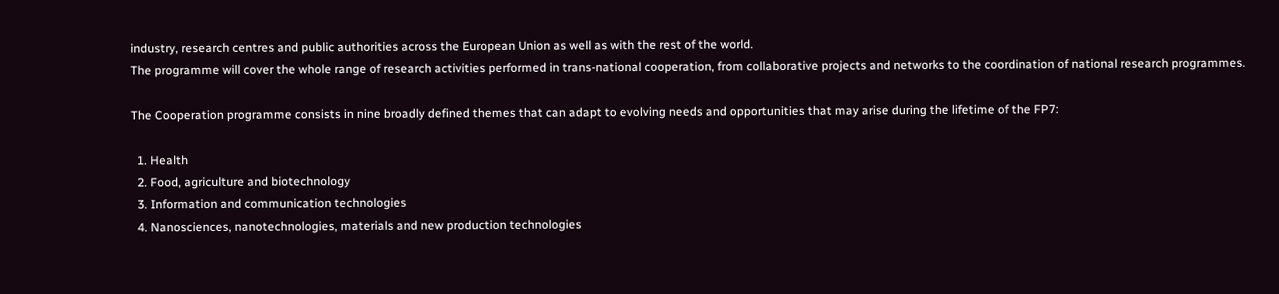industry, research centres and public authorities across the European Union as well as with the rest of the world.
The programme will cover the whole range of research activities performed in trans-national cooperation, from collaborative projects and networks to the coordination of national research programmes.

The Cooperation programme consists in nine broadly defined themes that can adapt to evolving needs and opportunities that may arise during the lifetime of the FP7:

  1. Health
  2. Food, agriculture and biotechnology
  3. Information and communication technologies
  4. Nanosciences, nanotechnologies, materials and new production technologies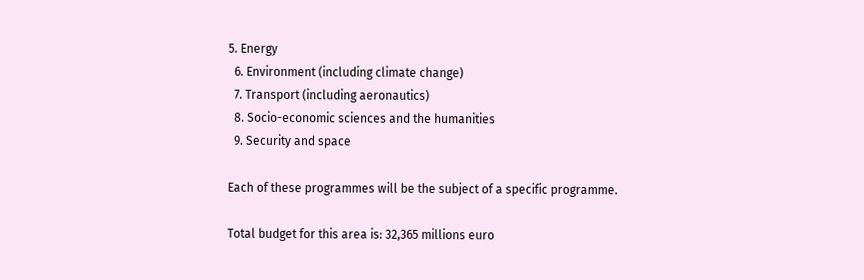5. Energy
  6. Environment (including climate change)
  7. Transport (including aeronautics)
  8. Socio-economic sciences and the humanities
  9. Security and space

Each of these programmes will be the subject of a specific programme.

Total budget for this area is: 32,365 millions euro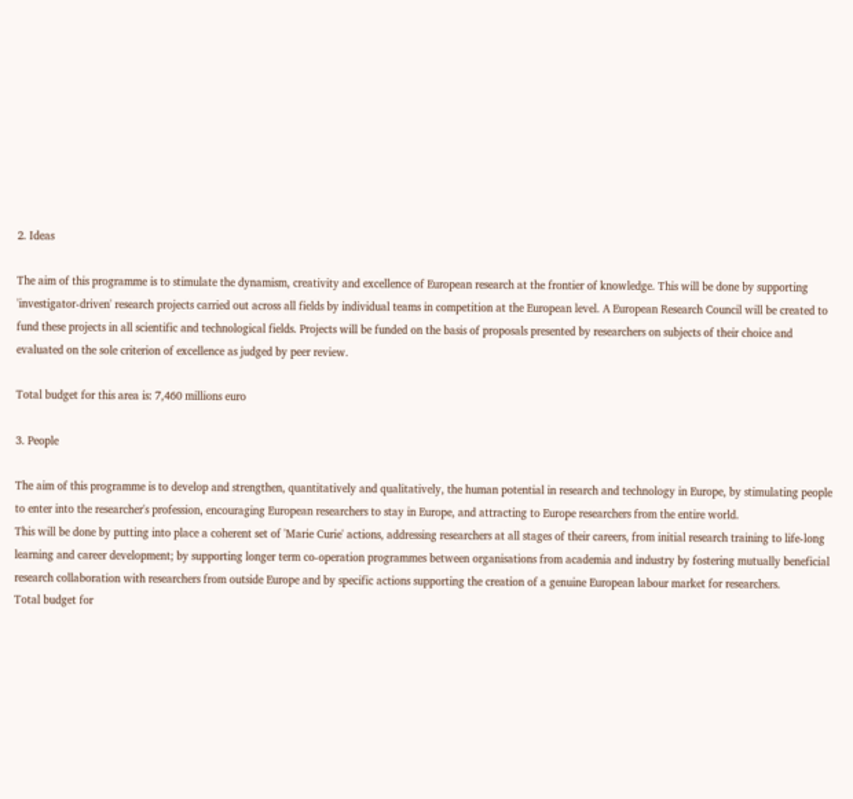2. Ideas

The aim of this programme is to stimulate the dynamism, creativity and excellence of European research at the frontier of knowledge. This will be done by supporting 'investigator-driven' research projects carried out across all fields by individual teams in competition at the European level. A European Research Council will be created to fund these projects in all scientific and technological fields. Projects will be funded on the basis of proposals presented by researchers on subjects of their choice and evaluated on the sole criterion of excellence as judged by peer review.

Total budget for this area is: 7,460 millions euro

3. People

The aim of this programme is to develop and strengthen, quantitatively and qualitatively, the human potential in research and technology in Europe, by stimulating people to enter into the researcher's profession, encouraging European researchers to stay in Europe, and attracting to Europe researchers from the entire world.
This will be done by putting into place a coherent set of 'Marie Curie' actions, addressing researchers at all stages of their careers, from initial research training to life-long learning and career development; by supporting longer term co-operation programmes between organisations from academia and industry by fostering mutually beneficial research collaboration with researchers from outside Europe and by specific actions supporting the creation of a genuine European labour market for researchers.
Total budget for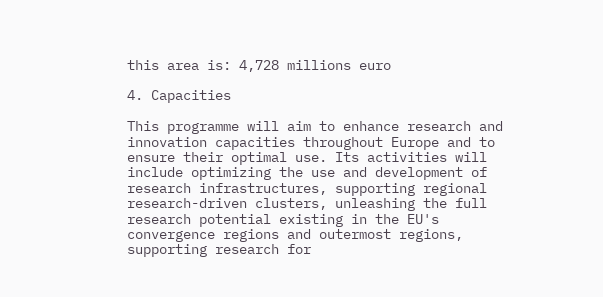this area is: 4,728 millions euro

4. Capacities

This programme will aim to enhance research and innovation capacities throughout Europe and to ensure their optimal use. Its activities will include optimizing the use and development of research infrastructures, supporting regional research-driven clusters, unleashing the full research potential existing in the EU's convergence regions and outermost regions, supporting research for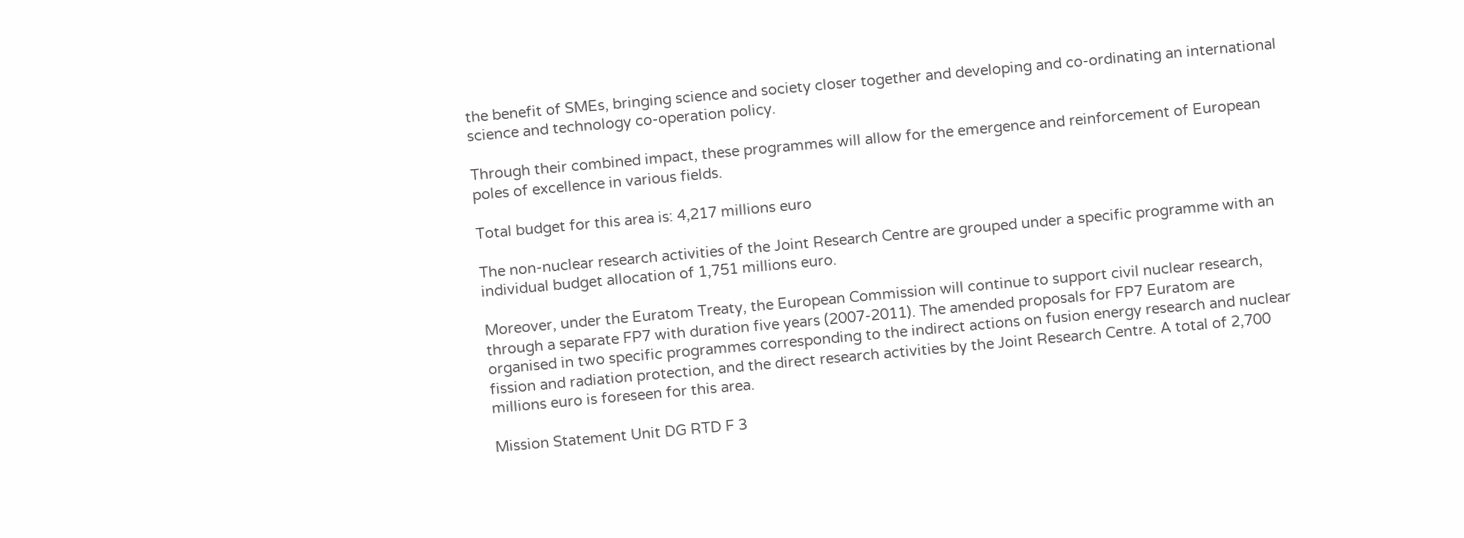the benefit of SMEs, bringing science and society closer together and developing and co-ordinating an international science and technology co-operation policy.

Through their combined impact, these programmes will allow for the emergence and reinforcement of European poles of excellence in various fields.

Total budget for this area is: 4,217 millions euro

The non-nuclear research activities of the Joint Research Centre are grouped under a specific programme with an individual budget allocation of 1,751 millions euro.

Moreover, under the Euratom Treaty, the European Commission will continue to support civil nuclear research, through a separate FP7 with duration five years (2007-2011). The amended proposals for FP7 Euratom are organised in two specific programmes corresponding to the indirect actions on fusion energy research and nuclear fission and radiation protection, and the direct research activities by the Joint Research Centre. A total of 2,700 millions euro is foreseen for this area.

Mission Statement Unit DG RTD F 3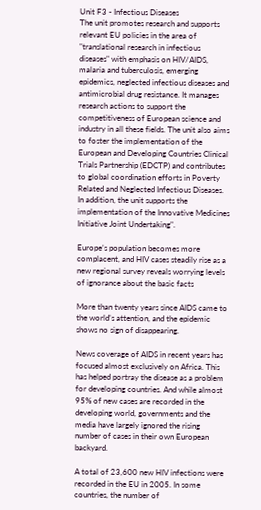Unit F3 - Infectious Diseases
The unit promotes research and supports relevant EU policies in the area of "translational research in infectious diseases" with emphasis on HIV/AIDS, malaria and tuberculosis, emerging epidemics, neglected infectious diseases and antimicrobial drug resistance. It manages research actions to support the competitiveness of European science and industry in all these fields. The unit also aims to foster the implementation of the European and Developing Countries Clinical Trials Partnership (EDCTP) and contributes to global coordination efforts in Poverty Related and Neglected Infectious Diseases. In addition, the unit supports the implementation of the Innovative Medicines Initiative Joint Undertaking".

Europe’s population becomes more complacent, and HIV cases steadily rise as a new regional survey reveals worrying levels of ignorance about the basic facts

More than twenty years since AIDS came to the world’s attention, and the epidemic shows no sign of disappearing.

News coverage of AIDS in recent years has focused almost exclusively on Africa. This has helped portray the disease as a problem for developing countries. And while almost 95% of new cases are recorded in the developing world, governments and the media have largely ignored the rising number of cases in their own European backyard.

A total of 23,600 new HIV infections were recorded in the EU in 2005. In some countries, the number of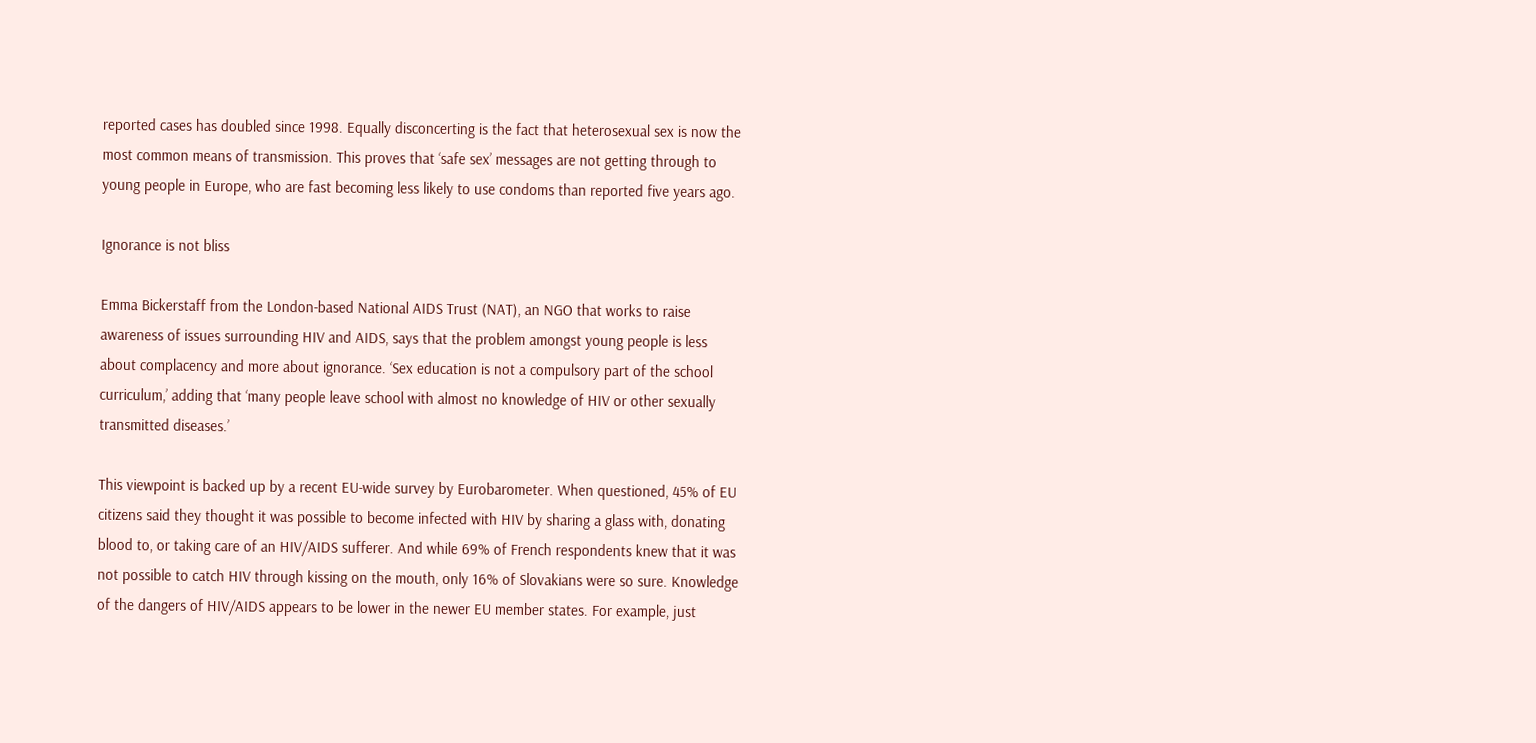reported cases has doubled since 1998. Equally disconcerting is the fact that heterosexual sex is now the most common means of transmission. This proves that ‘safe sex’ messages are not getting through to young people in Europe, who are fast becoming less likely to use condoms than reported five years ago.

Ignorance is not bliss

Emma Bickerstaff from the London-based National AIDS Trust (NAT), an NGO that works to raise awareness of issues surrounding HIV and AIDS, says that the problem amongst young people is less about complacency and more about ignorance. ‘Sex education is not a compulsory part of the school curriculum,’ adding that ‘many people leave school with almost no knowledge of HIV or other sexually transmitted diseases.’

This viewpoint is backed up by a recent EU-wide survey by Eurobarometer. When questioned, 45% of EU citizens said they thought it was possible to become infected with HIV by sharing a glass with, donating blood to, or taking care of an HIV/AIDS sufferer. And while 69% of French respondents knew that it was not possible to catch HIV through kissing on the mouth, only 16% of Slovakians were so sure. Knowledge of the dangers of HIV/AIDS appears to be lower in the newer EU member states. For example, just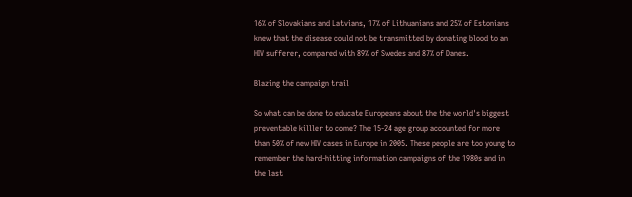16% of Slovakians and Latvians, 17% of Lithuanians and 25% of Estonians knew that the disease could not be transmitted by donating blood to an HIV sufferer, compared with 89% of Swedes and 87% of Danes.

Blazing the campaign trail

So what can be done to educate Europeans about the the world's biggest preventable killler to come? The 15-24 age group accounted for more than 50% of new HIV cases in Europe in 2005. These people are too young to remember the hard-hitting information campaigns of the 1980s and in the last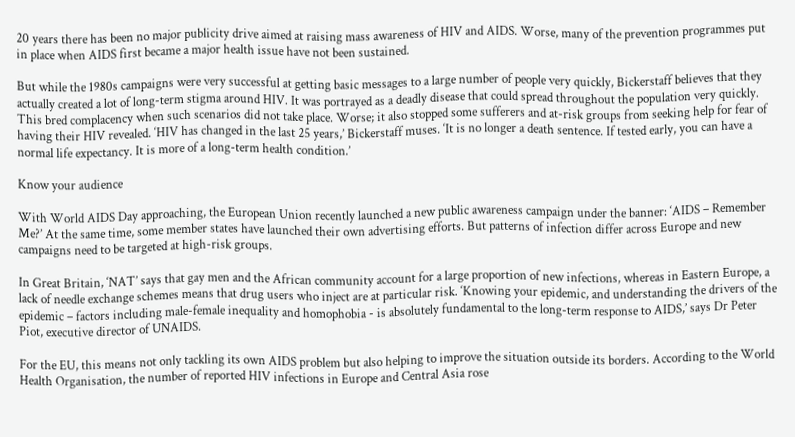20 years there has been no major publicity drive aimed at raising mass awareness of HIV and AIDS. Worse, many of the prevention programmes put in place when AIDS first became a major health issue have not been sustained.

But while the 1980s campaigns were very successful at getting basic messages to a large number of people very quickly, Bickerstaff believes that they actually created a lot of long-term stigma around HIV. It was portrayed as a deadly disease that could spread throughout the population very quickly. This bred complacency when such scenarios did not take place. Worse; it also stopped some sufferers and at-risk groups from seeking help for fear of having their HIV revealed. ‘HIV has changed in the last 25 years,’ Bickerstaff muses. ‘It is no longer a death sentence. If tested early, you can have a normal life expectancy. It is more of a long-term health condition.’

Know your audience

With World AIDS Day approaching, the European Union recently launched a new public awareness campaign under the banner: ‘AIDS – Remember Me?’ At the same time, some member states have launched their own advertising efforts. But patterns of infection differ across Europe and new campaigns need to be targeted at high-risk groups.

In Great Britain, ‘NAT’ says that gay men and the African community account for a large proportion of new infections, whereas in Eastern Europe, a lack of needle exchange schemes means that drug users who inject are at particular risk. ‘Knowing your epidemic, and understanding the drivers of the epidemic – factors including male-female inequality and homophobia - is absolutely fundamental to the long-term response to AIDS,’ says Dr Peter Piot, executive director of UNAIDS.

For the EU, this means not only tackling its own AIDS problem but also helping to improve the situation outside its borders. According to the World Health Organisation, the number of reported HIV infections in Europe and Central Asia rose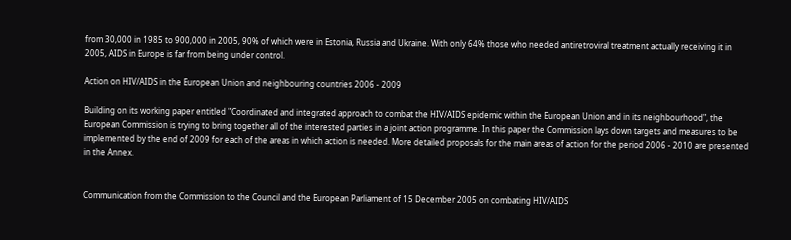from 30,000 in 1985 to 900,000 in 2005, 90% of which were in Estonia, Russia and Ukraine. With only 64% those who needed antiretroviral treatment actually receiving it in 2005, AIDS in Europe is far from being under control.

Action on HIV/AIDS in the European Union and neighbouring countries 2006 - 2009

Building on its working paper entitled "Coordinated and integrated approach to combat the HIV/AIDS epidemic within the European Union and in its neighbourhood", the European Commission is trying to bring together all of the interested parties in a joint action programme. In this paper the Commission lays down targets and measures to be implemented by the end of 2009 for each of the areas in which action is needed. More detailed proposals for the main areas of action for the period 2006 - 2010 are presented in the Annex.


Communication from the Commission to the Council and the European Parliament of 15 December 2005 on combating HIV/AIDS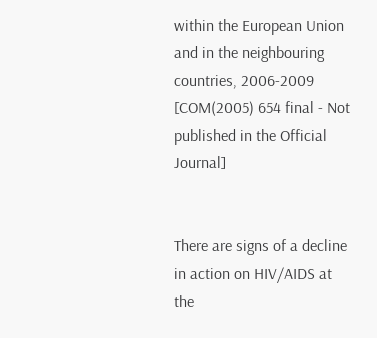within the European Union and in the neighbouring countries, 2006-2009 [COM(2005) 654 final - Not published in the Official Journal]


There are signs of a decline in action on HIV/AIDS at the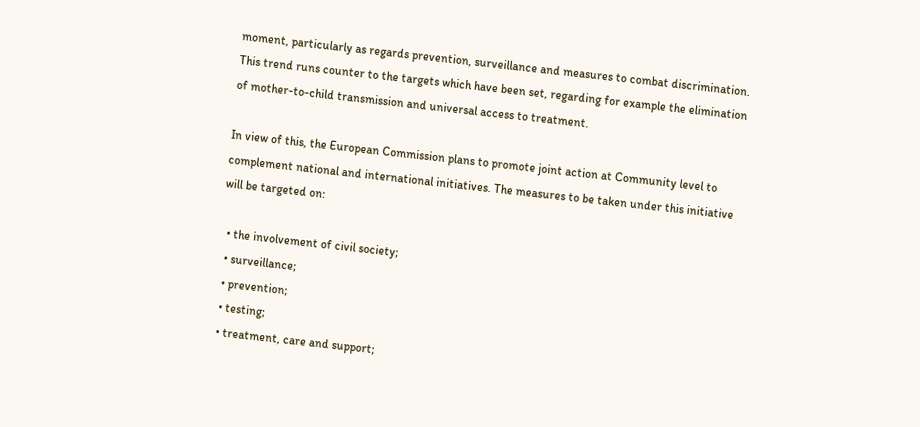moment, particularly as regards prevention, surveillance and measures to combat discrimination. This trend runs counter to the targets which have been set, regarding for example the elimination of mother-to-child transmission and universal access to treatment.

In view of this, the European Commission plans to promote joint action at Community level to complement national and international initiatives. The measures to be taken under this initiative will be targeted on:

  • the involvement of civil society;
  • surveillance;
  • prevention;
  • testing;
  • treatment, care and support;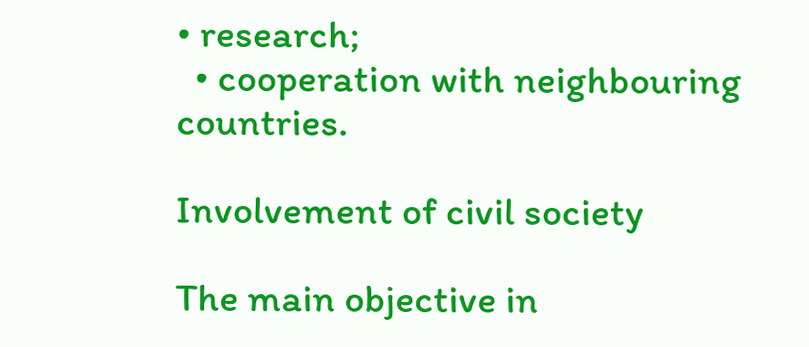• research;
  • cooperation with neighbouring countries.

Involvement of civil society

The main objective in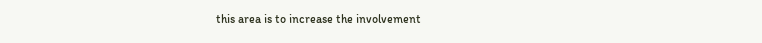this area is to increase the involvement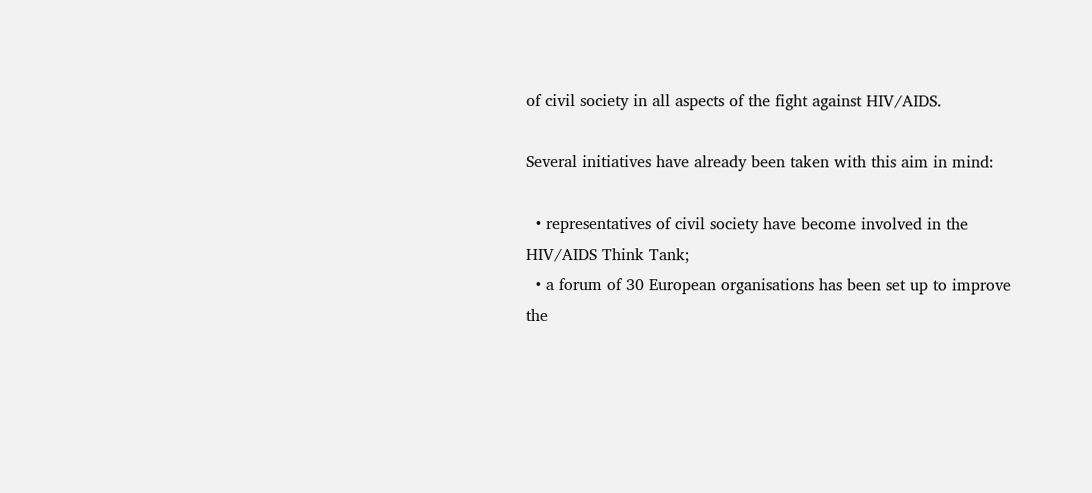of civil society in all aspects of the fight against HIV/AIDS.

Several initiatives have already been taken with this aim in mind:

  • representatives of civil society have become involved in the HIV/AIDS Think Tank;
  • a forum of 30 European organisations has been set up to improve the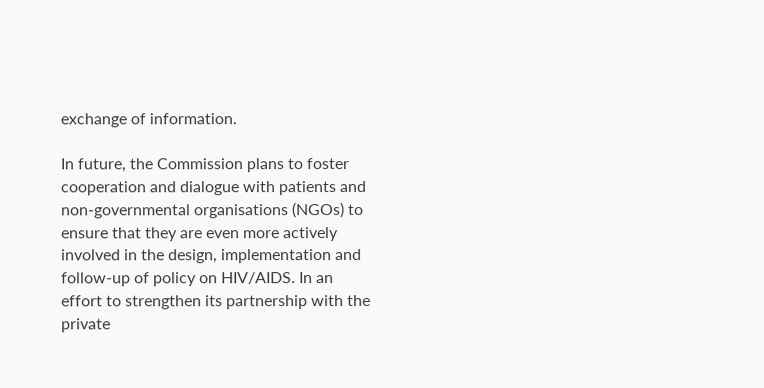exchange of information.

In future, the Commission plans to foster cooperation and dialogue with patients and non-governmental organisations (NGOs) to ensure that they are even more actively involved in the design, implementation and follow-up of policy on HIV/AIDS. In an effort to strengthen its partnership with the private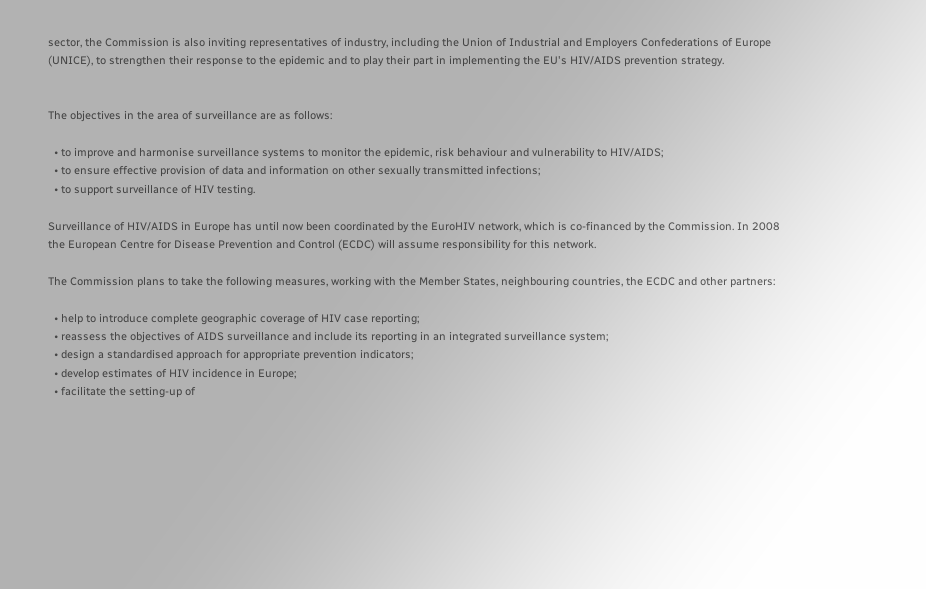sector, the Commission is also inviting representatives of industry, including the Union of Industrial and Employers Confederations of Europe (UNICE), to strengthen their response to the epidemic and to play their part in implementing the EU's HIV/AIDS prevention strategy.


The objectives in the area of surveillance are as follows:

  • to improve and harmonise surveillance systems to monitor the epidemic, risk behaviour and vulnerability to HIV/AIDS;
  • to ensure effective provision of data and information on other sexually transmitted infections;
  • to support surveillance of HIV testing.

Surveillance of HIV/AIDS in Europe has until now been coordinated by the EuroHIV network, which is co-financed by the Commission. In 2008 the European Centre for Disease Prevention and Control (ECDC) will assume responsibility for this network.

The Commission plans to take the following measures, working with the Member States, neighbouring countries, the ECDC and other partners:

  • help to introduce complete geographic coverage of HIV case reporting;
  • reassess the objectives of AIDS surveillance and include its reporting in an integrated surveillance system;
  • design a standardised approach for appropriate prevention indicators;
  • develop estimates of HIV incidence in Europe;
  • facilitate the setting-up of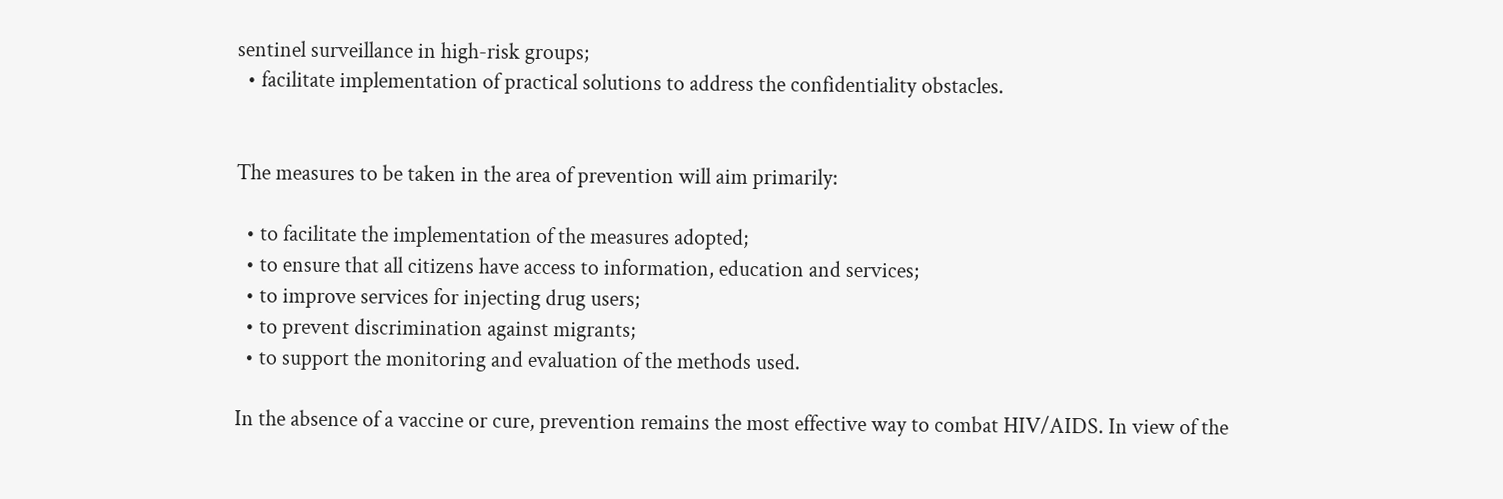sentinel surveillance in high-risk groups;
  • facilitate implementation of practical solutions to address the confidentiality obstacles.


The measures to be taken in the area of prevention will aim primarily:

  • to facilitate the implementation of the measures adopted;
  • to ensure that all citizens have access to information, education and services;
  • to improve services for injecting drug users;
  • to prevent discrimination against migrants;
  • to support the monitoring and evaluation of the methods used.

In the absence of a vaccine or cure, prevention remains the most effective way to combat HIV/AIDS. In view of the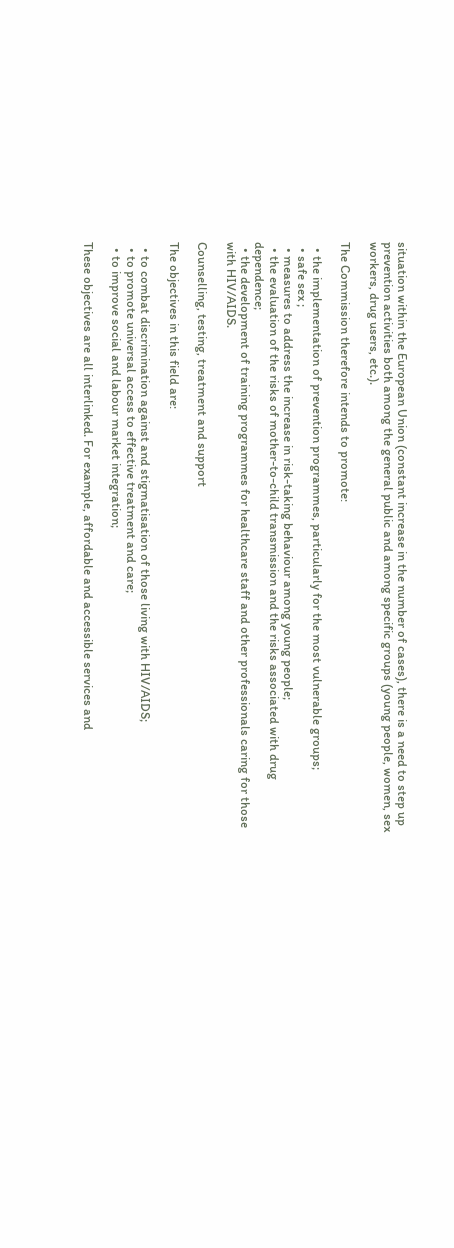situation within the European Union (constant increase in the number of cases), there is a need to step up prevention activities both among the general public and among specific groups (young people, women, sex workers, drug users, etc.).

The Commission therefore intends to promote:

  • the implementation of prevention programmes, particularly for the most vulnerable groups;
  • safe sex ;
  • measures to address the increase in risk-taking behaviour among young people;
  • the evaluation of the risks of mother-to-child transmission and the risks associated with drug dependence;
  • the development of training programmes for healthcare staff and other professionals caring for those with HIV/AIDS.

Counselling, testing, treatment and support

The objectives in this field are:

  • to combat discrimination against and stigmatisation of those living with HIV/AIDS;
  • to promote universal access to effective treatment and care;
  • to improve social and labour market integration;

These objectives are all interlinked. For example, affordable and accessible services and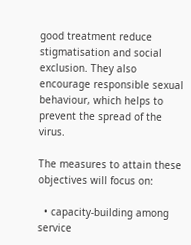good treatment reduce stigmatisation and social exclusion. They also encourage responsible sexual behaviour, which helps to prevent the spread of the virus.

The measures to attain these objectives will focus on:

  • capacity-building among service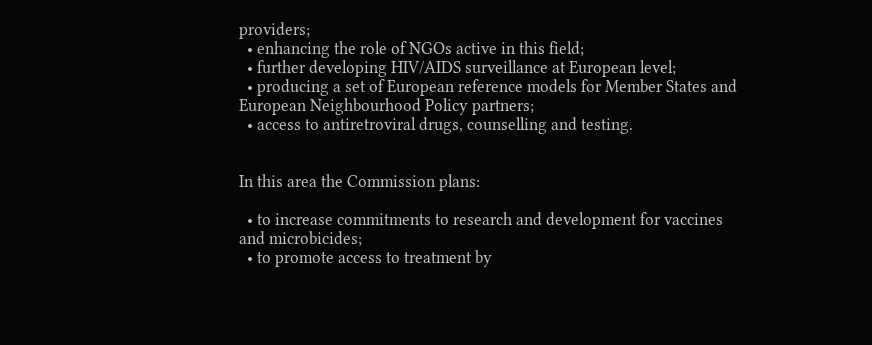providers;
  • enhancing the role of NGOs active in this field;
  • further developing HIV/AIDS surveillance at European level;
  • producing a set of European reference models for Member States and European Neighbourhood Policy partners;
  • access to antiretroviral drugs, counselling and testing.


In this area the Commission plans:

  • to increase commitments to research and development for vaccines and microbicides;
  • to promote access to treatment by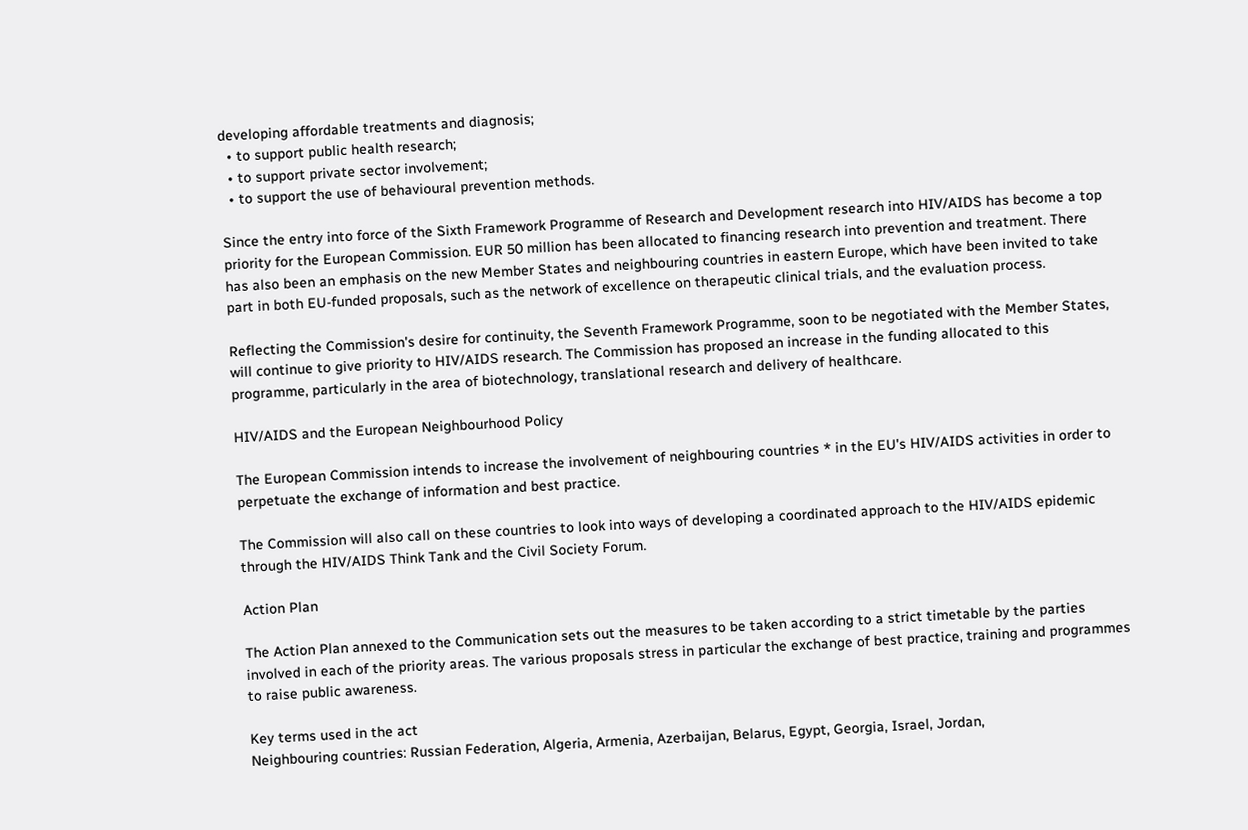developing affordable treatments and diagnosis;
  • to support public health research;
  • to support private sector involvement;
  • to support the use of behavioural prevention methods.

Since the entry into force of the Sixth Framework Programme of Research and Development research into HIV/AIDS has become a top priority for the European Commission. EUR 50 million has been allocated to financing research into prevention and treatment. There has also been an emphasis on the new Member States and neighbouring countries in eastern Europe, which have been invited to take part in both EU-funded proposals, such as the network of excellence on therapeutic clinical trials, and the evaluation process.

Reflecting the Commission's desire for continuity, the Seventh Framework Programme, soon to be negotiated with the Member States, will continue to give priority to HIV/AIDS research. The Commission has proposed an increase in the funding allocated to this programme, particularly in the area of biotechnology, translational research and delivery of healthcare.

HIV/AIDS and the European Neighbourhood Policy

The European Commission intends to increase the involvement of neighbouring countries * in the EU's HIV/AIDS activities in order to perpetuate the exchange of information and best practice.

The Commission will also call on these countries to look into ways of developing a coordinated approach to the HIV/AIDS epidemic through the HIV/AIDS Think Tank and the Civil Society Forum.

Action Plan

The Action Plan annexed to the Communication sets out the measures to be taken according to a strict timetable by the parties involved in each of the priority areas. The various proposals stress in particular the exchange of best practice, training and programmes to raise public awareness.

Key terms used in the act
Neighbouring countries: Russian Federation, Algeria, Armenia, Azerbaijan, Belarus, Egypt, Georgia, Israel, Jordan,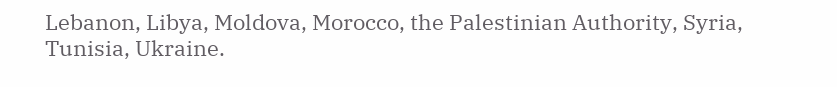Lebanon, Libya, Moldova, Morocco, the Palestinian Authority, Syria, Tunisia, Ukraine.